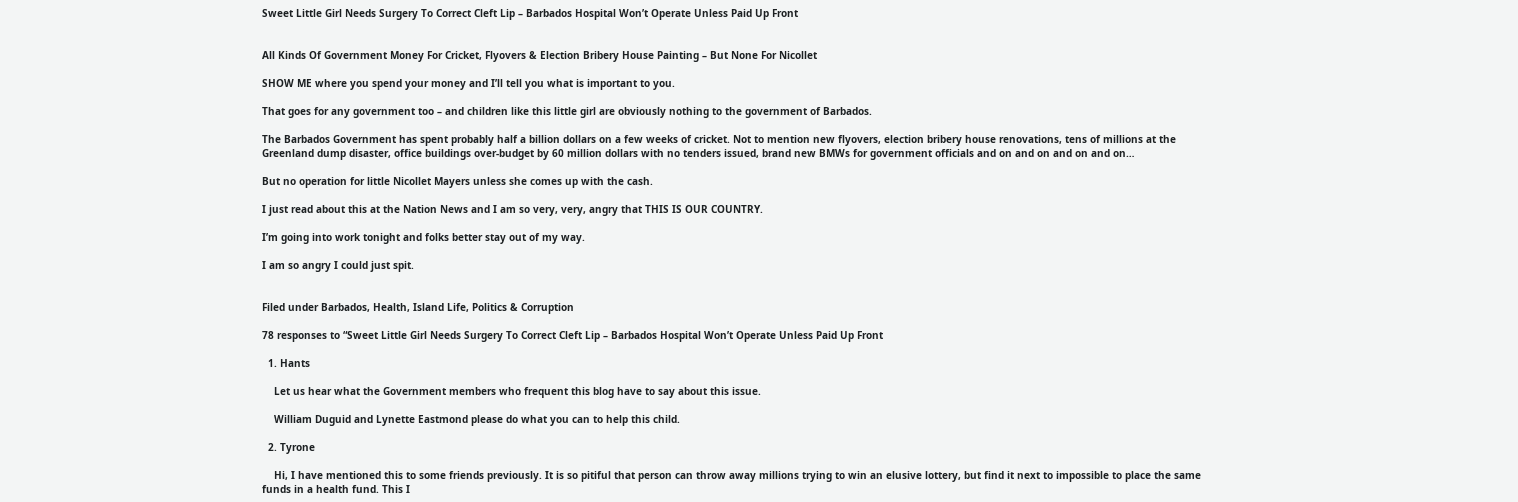Sweet Little Girl Needs Surgery To Correct Cleft Lip – Barbados Hospital Won’t Operate Unless Paid Up Front


All Kinds Of Government Money For Cricket, Flyovers & Election Bribery House Painting – But None For Nicollet

SHOW ME where you spend your money and I’ll tell you what is important to you.

That goes for any government too – and children like this little girl are obviously nothing to the government of Barbados.

The Barbados Government has spent probably half a billion dollars on a few weeks of cricket. Not to mention new flyovers, election bribery house renovations, tens of millions at the Greenland dump disaster, office buildings over-budget by 60 million dollars with no tenders issued, brand new BMWs for government officials and on and on and on and on…

But no operation for little Nicollet Mayers unless she comes up with the cash.

I just read about this at the Nation News and I am so very, very, angry that THIS IS OUR COUNTRY.

I’m going into work tonight and folks better stay out of my way.

I am so angry I could just spit.


Filed under Barbados, Health, Island Life, Politics & Corruption

78 responses to “Sweet Little Girl Needs Surgery To Correct Cleft Lip – Barbados Hospital Won’t Operate Unless Paid Up Front

  1. Hants

    Let us hear what the Government members who frequent this blog have to say about this issue.

    William Duguid and Lynette Eastmond please do what you can to help this child.

  2. Tyrone

    Hi, I have mentioned this to some friends previously. It is so pitiful that person can throw away millions trying to win an elusive lottery, but find it next to impossible to place the same funds in a health fund. This I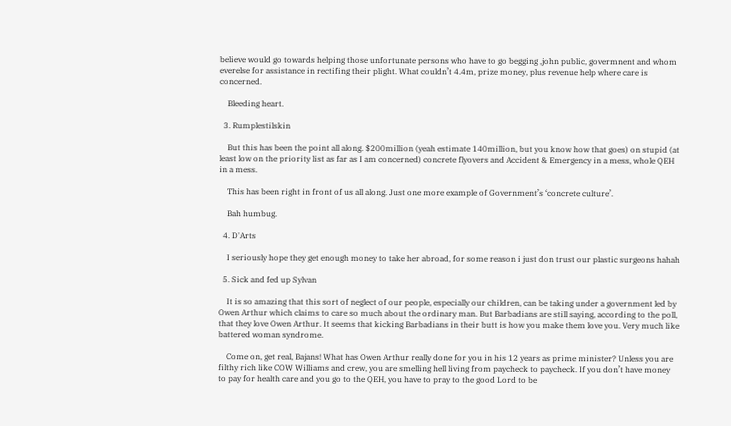believe would go towards helping those unfortunate persons who have to go begging ,john public, govermnent and whom everelse for assistance in rectifing their plight. What couldn’t 4.4m, prize money, plus revenue help where care is concerned.

    Bleeding heart.

  3. Rumplestilskin

    But this has been the point all along. $200million (yeah estimate 140million, but you know how that goes) on stupid (at least low on the priority list as far as I am concerned) concrete flyovers and Accident & Emergency in a mess, whole QEH in a mess.

    This has been right in front of us all along. Just one more example of Government’s ‘concrete culture’.

    Bah humbug.

  4. D'Arts

    I seriously hope they get enough money to take her abroad, for some reason i just don trust our plastic surgeons hahah

  5. Sick and fed up Sylvan

    It is so amazing that this sort of neglect of our people, especially our children, can be taking under a government led by Owen Arthur which claims to care so much about the ordinary man. But Barbadians are still saying, according to the poll, that they love Owen Arthur. It seems that kicking Barbadians in their butt is how you make them love you. Very much like battered woman syndrome.

    Come on, get real, Bajans! What has Owen Arthur really done for you in his 12 years as prime minister? Unless you are filthy rich like COW Williams and crew, you are smelling hell living from paycheck to paycheck. If you don’t have money to pay for health care and you go to the QEH, you have to pray to the good Lord to be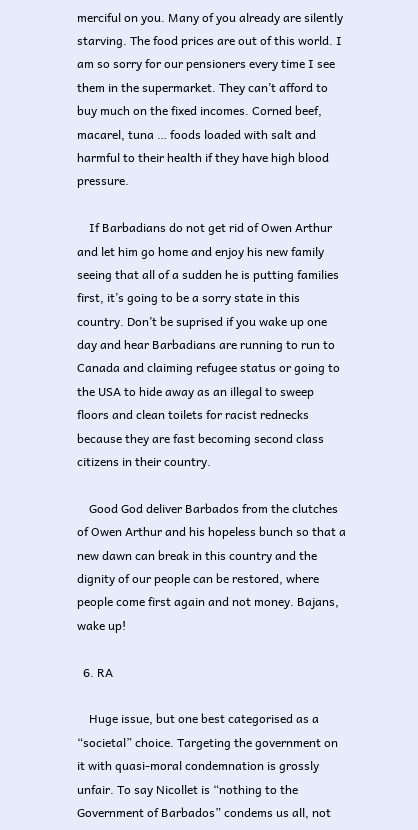merciful on you. Many of you already are silently starving. The food prices are out of this world. I am so sorry for our pensioners every time I see them in the supermarket. They can’t afford to buy much on the fixed incomes. Corned beef, macarel, tuna … foods loaded with salt and harmful to their health if they have high blood pressure.

    If Barbadians do not get rid of Owen Arthur and let him go home and enjoy his new family seeing that all of a sudden he is putting families first, it’s going to be a sorry state in this country. Don’t be suprised if you wake up one day and hear Barbadians are running to run to Canada and claiming refugee status or going to the USA to hide away as an illegal to sweep floors and clean toilets for racist rednecks because they are fast becoming second class citizens in their country.

    Good God deliver Barbados from the clutches of Owen Arthur and his hopeless bunch so that a new dawn can break in this country and the dignity of our people can be restored, where people come first again and not money. Bajans, wake up!

  6. RA

    Huge issue, but one best categorised as a “societal” choice. Targeting the government on it with quasi-moral condemnation is grossly unfair. To say Nicollet is “nothing to the Government of Barbados” condems us all, not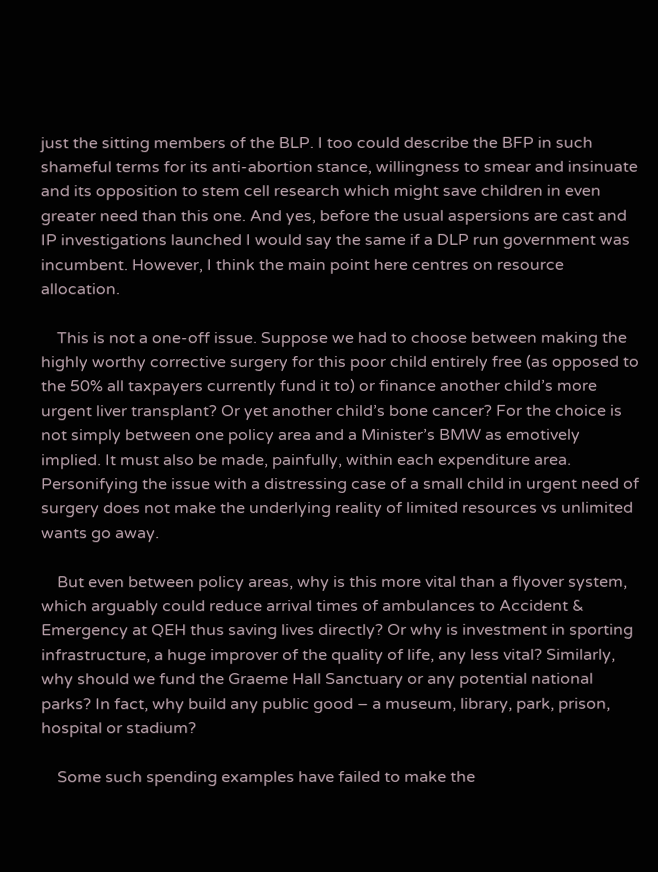just the sitting members of the BLP. I too could describe the BFP in such shameful terms for its anti-abortion stance, willingness to smear and insinuate and its opposition to stem cell research which might save children in even greater need than this one. And yes, before the usual aspersions are cast and IP investigations launched I would say the same if a DLP run government was incumbent. However, I think the main point here centres on resource allocation.

    This is not a one-off issue. Suppose we had to choose between making the highly worthy corrective surgery for this poor child entirely free (as opposed to the 50% all taxpayers currently fund it to) or finance another child’s more urgent liver transplant? Or yet another child’s bone cancer? For the choice is not simply between one policy area and a Minister’s BMW as emotively implied. It must also be made, painfully, within each expenditure area. Personifying the issue with a distressing case of a small child in urgent need of surgery does not make the underlying reality of limited resources vs unlimited wants go away.

    But even between policy areas, why is this more vital than a flyover system, which arguably could reduce arrival times of ambulances to Accident & Emergency at QEH thus saving lives directly? Or why is investment in sporting infrastructure, a huge improver of the quality of life, any less vital? Similarly, why should we fund the Graeme Hall Sanctuary or any potential national parks? In fact, why build any public good – a museum, library, park, prison, hospital or stadium?

    Some such spending examples have failed to make the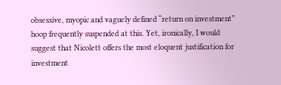obsessive, myopic and vaguely defined “return on investment” hoop frequently suspended at this. Yet, ironically, I would suggest that Nicolett offers the most eloquent justification for investment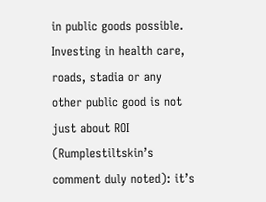in public goods possible. Investing in health care, roads, stadia or any other public good is not just about ROI (Rumplestiltskin’s comment duly noted): it’s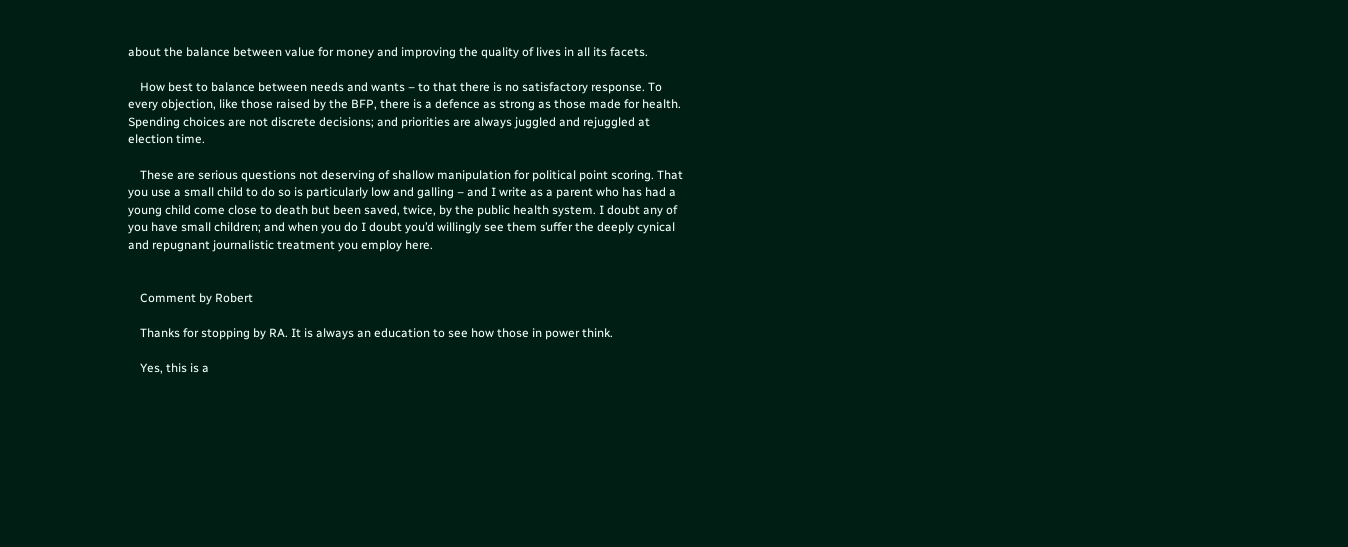about the balance between value for money and improving the quality of lives in all its facets.

    How best to balance between needs and wants – to that there is no satisfactory response. To every objection, like those raised by the BFP, there is a defence as strong as those made for health. Spending choices are not discrete decisions; and priorities are always juggled and rejuggled at election time.

    These are serious questions not deserving of shallow manipulation for political point scoring. That you use a small child to do so is particularly low and galling – and I write as a parent who has had a young child come close to death but been saved, twice, by the public health system. I doubt any of you have small children; and when you do I doubt you’d willingly see them suffer the deeply cynical and repugnant journalistic treatment you employ here.


    Comment by Robert

    Thanks for stopping by RA. It is always an education to see how those in power think.

    Yes, this is a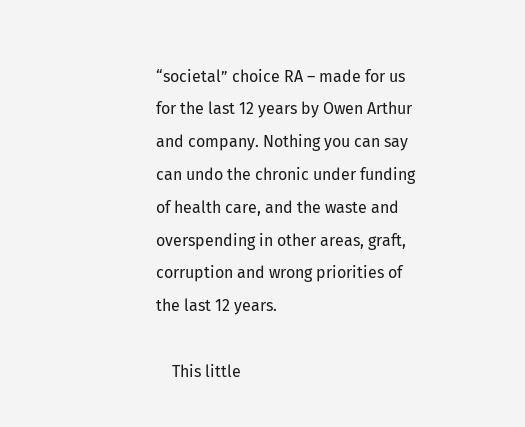“societal” choice RA – made for us for the last 12 years by Owen Arthur and company. Nothing you can say can undo the chronic under funding of health care, and the waste and overspending in other areas, graft, corruption and wrong priorities of the last 12 years.

    This little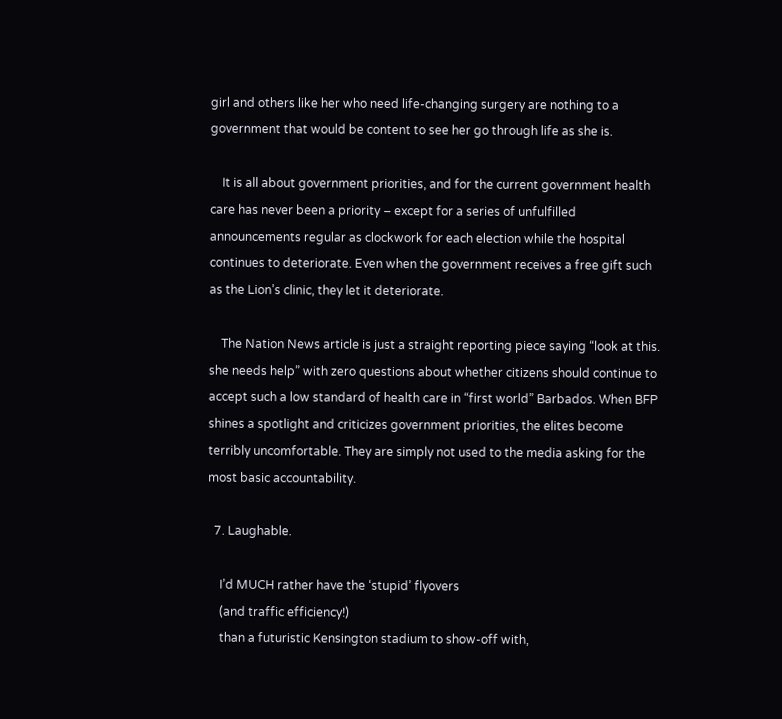girl and others like her who need life-changing surgery are nothing to a government that would be content to see her go through life as she is.

    It is all about government priorities, and for the current government health care has never been a priority – except for a series of unfulfilled announcements regular as clockwork for each election while the hospital continues to deteriorate. Even when the government receives a free gift such as the Lion’s clinic, they let it deteriorate.

    The Nation News article is just a straight reporting piece saying “look at this. she needs help” with zero questions about whether citizens should continue to accept such a low standard of health care in “first world” Barbados. When BFP shines a spotlight and criticizes government priorities, the elites become terribly uncomfortable. They are simply not used to the media asking for the most basic accountability.

  7. Laughable.

    I’d MUCH rather have the ‘stupid’ flyovers
    (and traffic efficiency!)
    than a futuristic Kensington stadium to show-off with,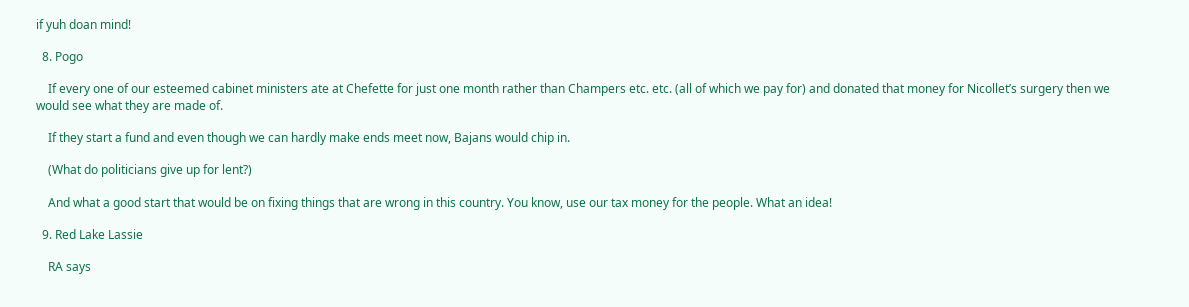if yuh doan mind!

  8. Pogo

    If every one of our esteemed cabinet ministers ate at Chefette for just one month rather than Champers etc. etc. (all of which we pay for) and donated that money for Nicollet’s surgery then we would see what they are made of.

    If they start a fund and even though we can hardly make ends meet now, Bajans would chip in.

    (What do politicians give up for lent?)

    And what a good start that would be on fixing things that are wrong in this country. You know, use our tax money for the people. What an idea!

  9. Red Lake Lassie

    RA says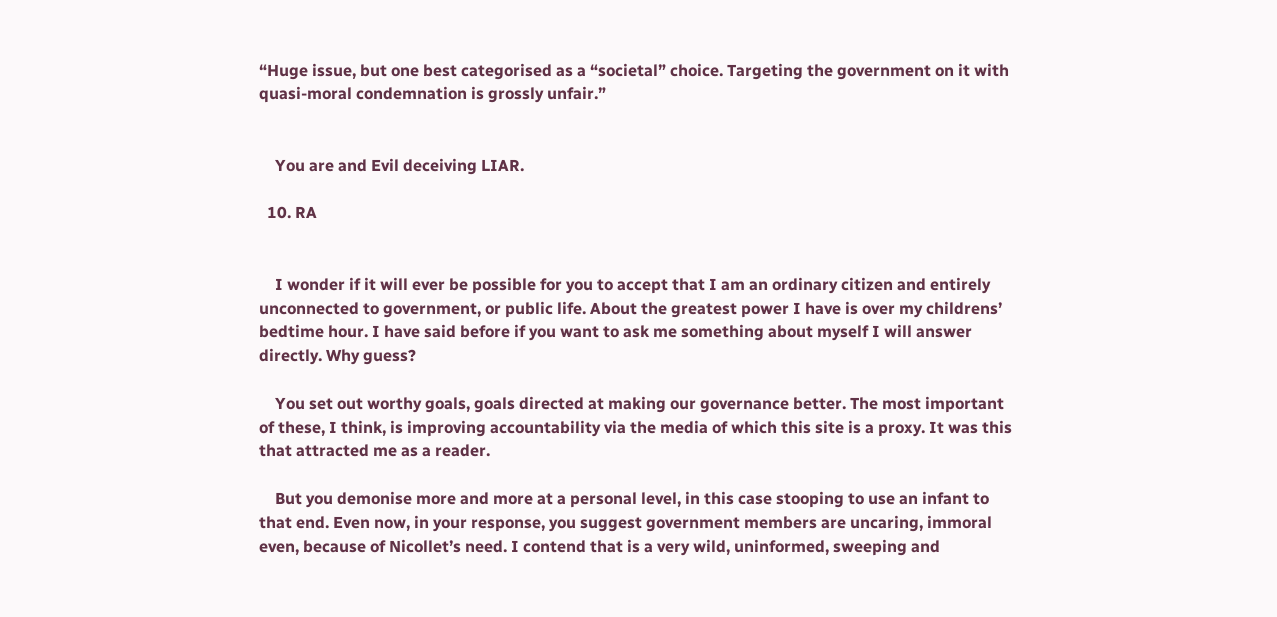“Huge issue, but one best categorised as a “societal” choice. Targeting the government on it with quasi-moral condemnation is grossly unfair.”


    You are and Evil deceiving LIAR.

  10. RA


    I wonder if it will ever be possible for you to accept that I am an ordinary citizen and entirely unconnected to government, or public life. About the greatest power I have is over my childrens’ bedtime hour. I have said before if you want to ask me something about myself I will answer directly. Why guess?

    You set out worthy goals, goals directed at making our governance better. The most important of these, I think, is improving accountability via the media of which this site is a proxy. It was this that attracted me as a reader.

    But you demonise more and more at a personal level, in this case stooping to use an infant to that end. Even now, in your response, you suggest government members are uncaring, immoral even, because of Nicollet’s need. I contend that is a very wild, uninformed, sweeping and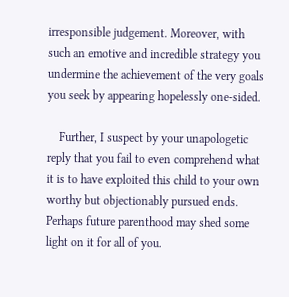irresponsible judgement. Moreover, with such an emotive and incredible strategy you undermine the achievement of the very goals you seek by appearing hopelessly one-sided.

    Further, I suspect by your unapologetic reply that you fail to even comprehend what it is to have exploited this child to your own worthy but objectionably pursued ends. Perhaps future parenthood may shed some light on it for all of you.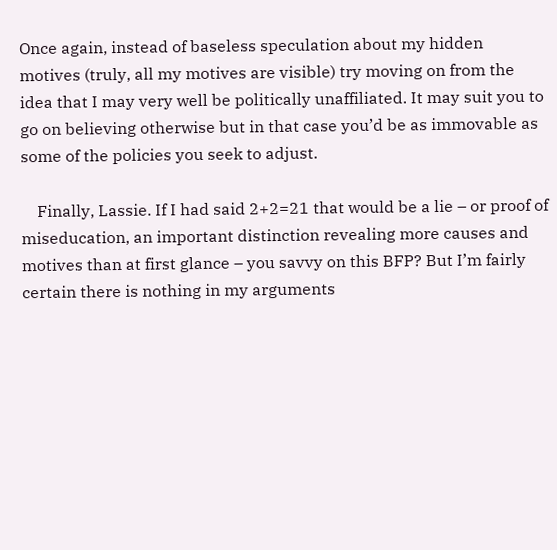Once again, instead of baseless speculation about my hidden motives (truly, all my motives are visible) try moving on from the idea that I may very well be politically unaffiliated. It may suit you to go on believing otherwise but in that case you’d be as immovable as some of the policies you seek to adjust.

    Finally, Lassie. If I had said 2+2=21 that would be a lie – or proof of miseducation, an important distinction revealing more causes and motives than at first glance – you savvy on this BFP? But I’m fairly certain there is nothing in my arguments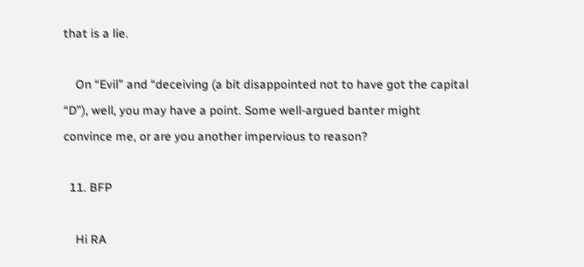that is a lie.

    On “Evil” and “deceiving (a bit disappointed not to have got the capital “D”), well, you may have a point. Some well-argued banter might convince me, or are you another impervious to reason?

  11. BFP

    Hi RA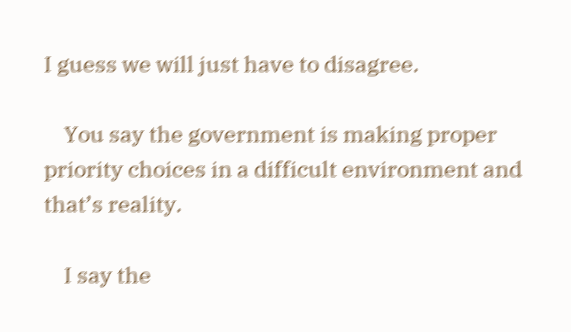I guess we will just have to disagree.

    You say the government is making proper priority choices in a difficult environment and that’s reality.

    I say the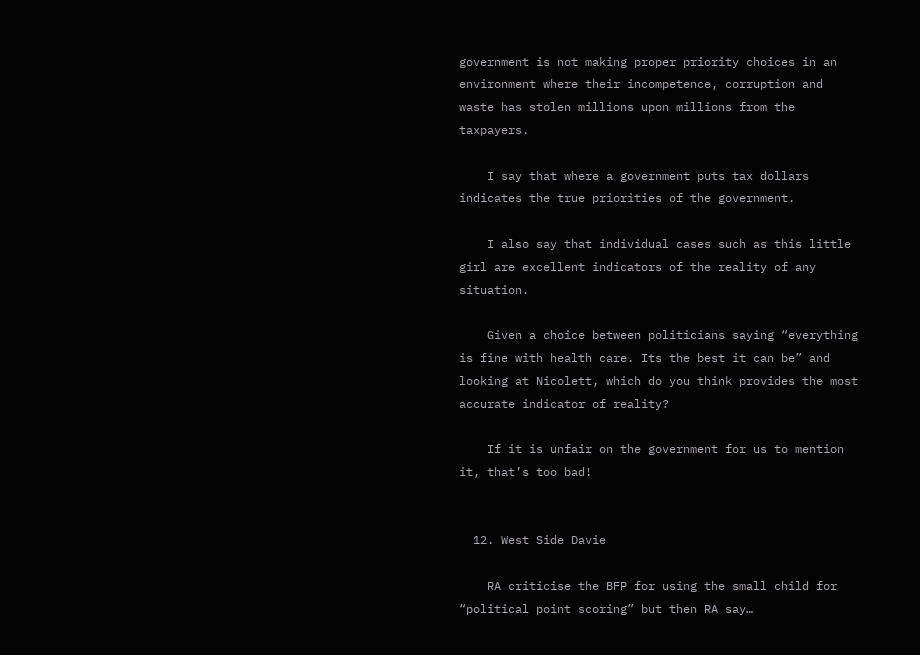government is not making proper priority choices in an environment where their incompetence, corruption and waste has stolen millions upon millions from the taxpayers.

    I say that where a government puts tax dollars indicates the true priorities of the government.

    I also say that individual cases such as this little girl are excellent indicators of the reality of any situation.

    Given a choice between politicians saying “everything is fine with health care. Its the best it can be” and looking at Nicolett, which do you think provides the most accurate indicator of reality?

    If it is unfair on the government for us to mention it, that’s too bad!


  12. West Side Davie

    RA criticise the BFP for using the small child for “political point scoring” but then RA say…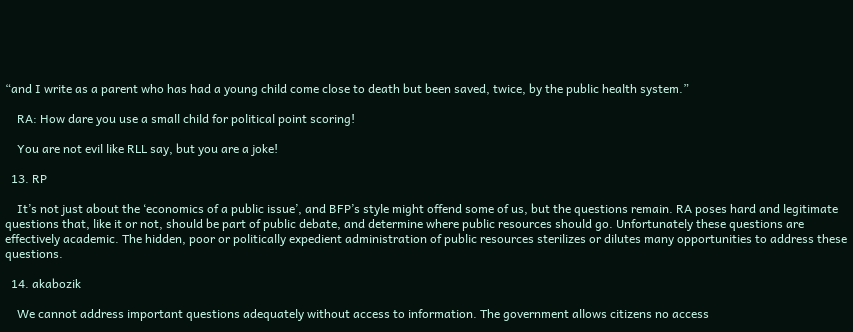“and I write as a parent who has had a young child come close to death but been saved, twice, by the public health system.”

    RA: How dare you use a small child for political point scoring!

    You are not evil like RLL say, but you are a joke!

  13. RP

    It’s not just about the ‘economics of a public issue’, and BFP’s style might offend some of us, but the questions remain. RA poses hard and legitimate questions that, like it or not, should be part of public debate, and determine where public resources should go. Unfortunately these questions are effectively academic. The hidden, poor or politically expedient administration of public resources sterilizes or dilutes many opportunities to address these questions.

  14. akabozik

    We cannot address important questions adequately without access to information. The government allows citizens no access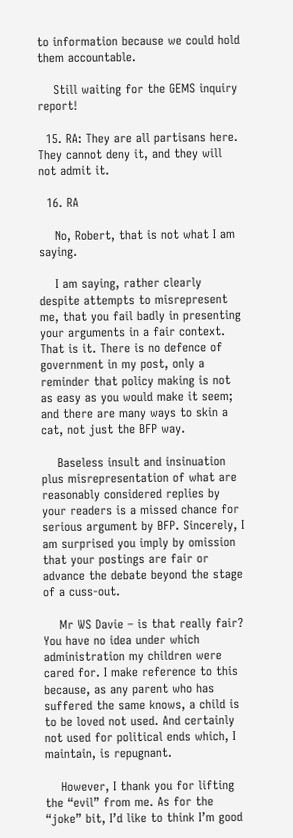to information because we could hold them accountable.

    Still waiting for the GEMS inquiry report!

  15. RA: They are all partisans here. They cannot deny it, and they will not admit it.

  16. RA

    No, Robert, that is not what I am saying.

    I am saying, rather clearly despite attempts to misrepresent me, that you fail badly in presenting your arguments in a fair context. That is it. There is no defence of government in my post, only a reminder that policy making is not as easy as you would make it seem; and there are many ways to skin a cat, not just the BFP way.

    Baseless insult and insinuation plus misrepresentation of what are reasonably considered replies by your readers is a missed chance for serious argument by BFP. Sincerely, I am surprised you imply by omission that your postings are fair or advance the debate beyond the stage of a cuss-out.

    Mr WS Davie – is that really fair? You have no idea under which administration my children were cared for. I make reference to this because, as any parent who has suffered the same knows, a child is to be loved not used. And certainly not used for political ends which, I maintain, is repugnant.

    However, I thank you for lifting the “evil” from me. As for the “joke” bit, I’d like to think I’m good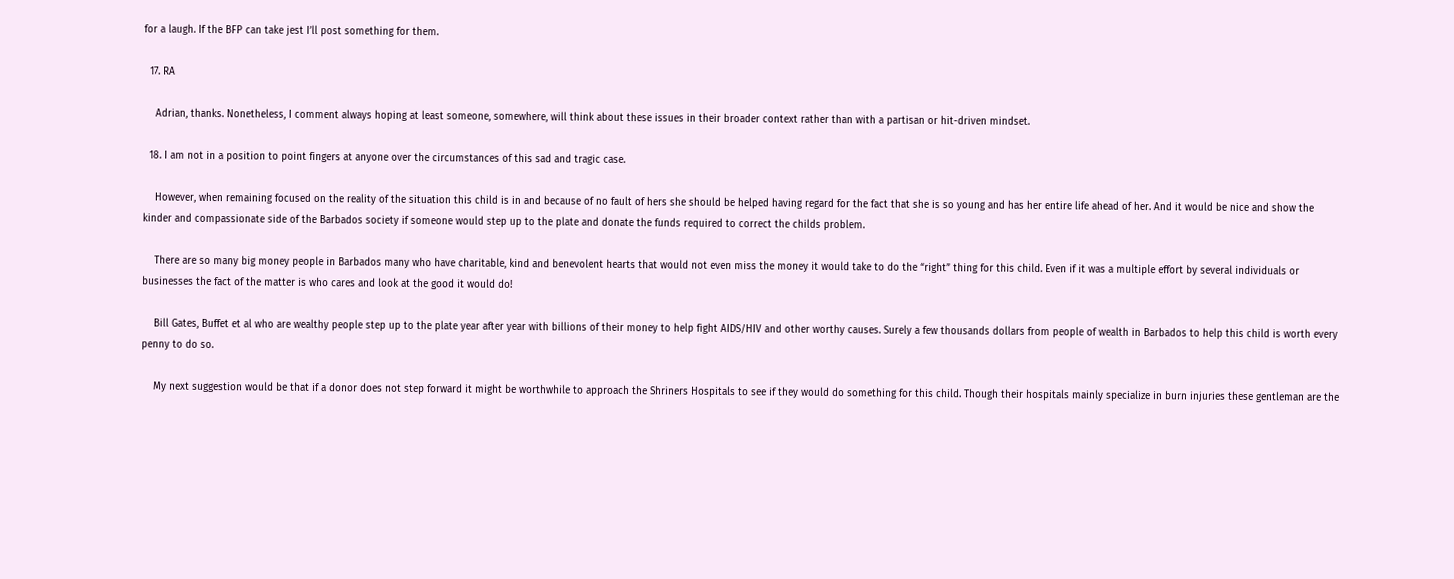for a laugh. If the BFP can take jest I’ll post something for them.

  17. RA

    Adrian, thanks. Nonetheless, I comment always hoping at least someone, somewhere, will think about these issues in their broader context rather than with a partisan or hit-driven mindset.

  18. I am not in a position to point fingers at anyone over the circumstances of this sad and tragic case.

    However, when remaining focused on the reality of the situation this child is in and because of no fault of hers she should be helped having regard for the fact that she is so young and has her entire life ahead of her. And it would be nice and show the kinder and compassionate side of the Barbados society if someone would step up to the plate and donate the funds required to correct the childs problem.

    There are so many big money people in Barbados many who have charitable, kind and benevolent hearts that would not even miss the money it would take to do the “right” thing for this child. Even if it was a multiple effort by several individuals or businesses the fact of the matter is who cares and look at the good it would do!

    Bill Gates, Buffet et al who are wealthy people step up to the plate year after year with billions of their money to help fight AIDS/HIV and other worthy causes. Surely a few thousands dollars from people of wealth in Barbados to help this child is worth every penny to do so.

    My next suggestion would be that if a donor does not step forward it might be worthwhile to approach the Shriners Hospitals to see if they would do something for this child. Though their hospitals mainly specialize in burn injuries these gentleman are the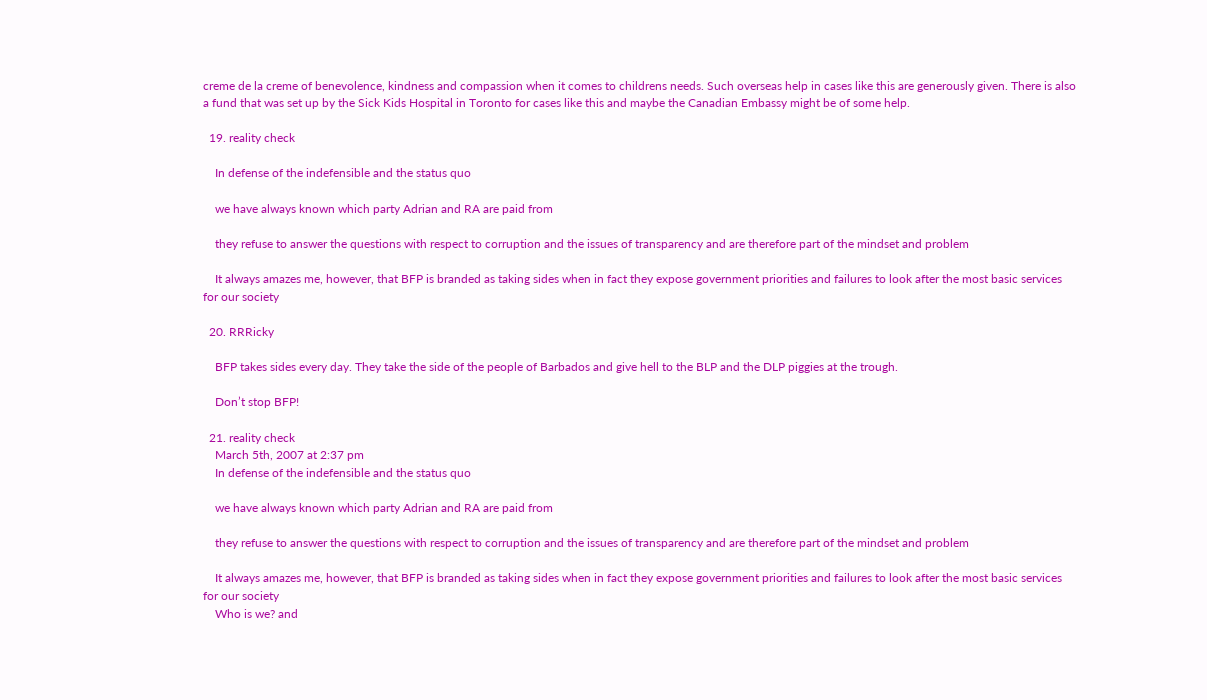creme de la creme of benevolence, kindness and compassion when it comes to childrens needs. Such overseas help in cases like this are generously given. There is also a fund that was set up by the Sick Kids Hospital in Toronto for cases like this and maybe the Canadian Embassy might be of some help.

  19. reality check

    In defense of the indefensible and the status quo

    we have always known which party Adrian and RA are paid from

    they refuse to answer the questions with respect to corruption and the issues of transparency and are therefore part of the mindset and problem

    It always amazes me, however, that BFP is branded as taking sides when in fact they expose government priorities and failures to look after the most basic services for our society

  20. RRRicky

    BFP takes sides every day. They take the side of the people of Barbados and give hell to the BLP and the DLP piggies at the trough.

    Don’t stop BFP!

  21. reality check
    March 5th, 2007 at 2:37 pm
    In defense of the indefensible and the status quo

    we have always known which party Adrian and RA are paid from

    they refuse to answer the questions with respect to corruption and the issues of transparency and are therefore part of the mindset and problem

    It always amazes me, however, that BFP is branded as taking sides when in fact they expose government priorities and failures to look after the most basic services for our society
    Who is we? and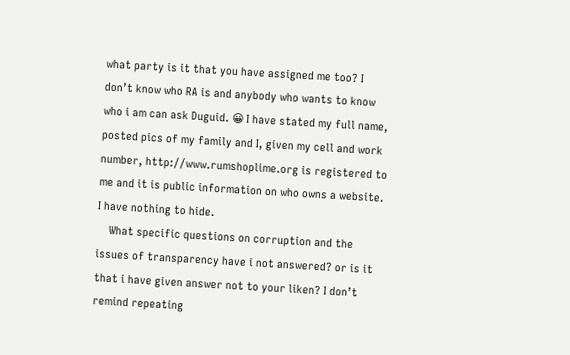what party is it that you have assigned me too? I don’t know who RA is and anybody who wants to know who i am can ask Duguid. 😀 I have stated my full name, posted pics of my family and I, given my cell and work number, http://www.rumshoplime.org is registered to me and it is public information on who owns a website. I have nothing to hide.
    What specific questions on corruption and the issues of transparency have i not answered? or is it that i have given answer not to your liken? I don’t remind repeating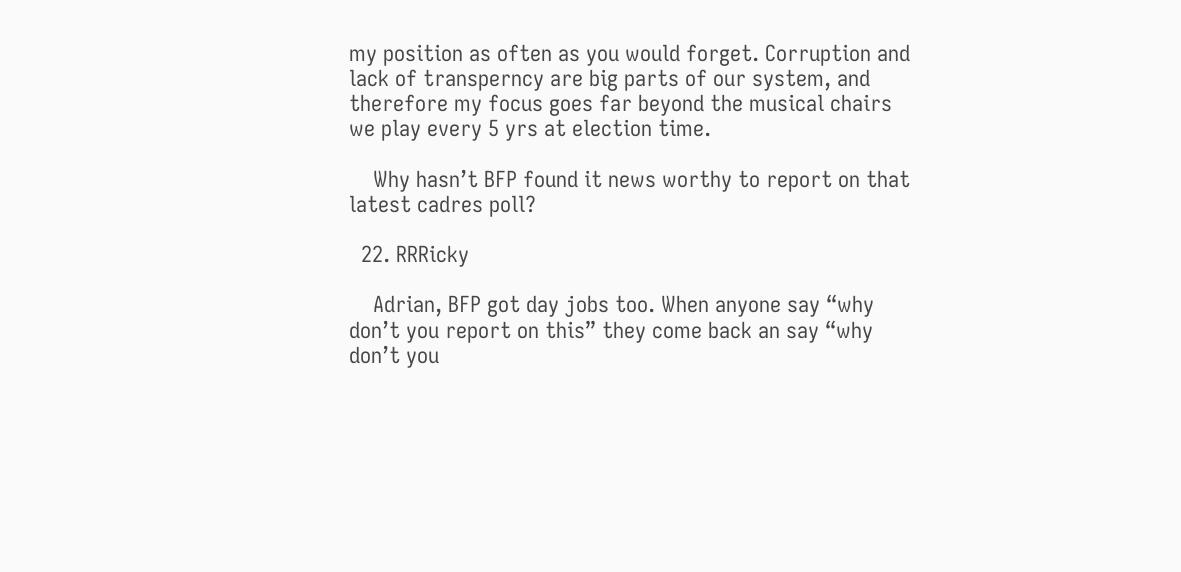my position as often as you would forget. Corruption and lack of transperncy are big parts of our system, and therefore my focus goes far beyond the musical chairs we play every 5 yrs at election time.

    Why hasn’t BFP found it news worthy to report on that latest cadres poll?

  22. RRRicky

    Adrian, BFP got day jobs too. When anyone say “why don’t you report on this” they come back an say “why don’t you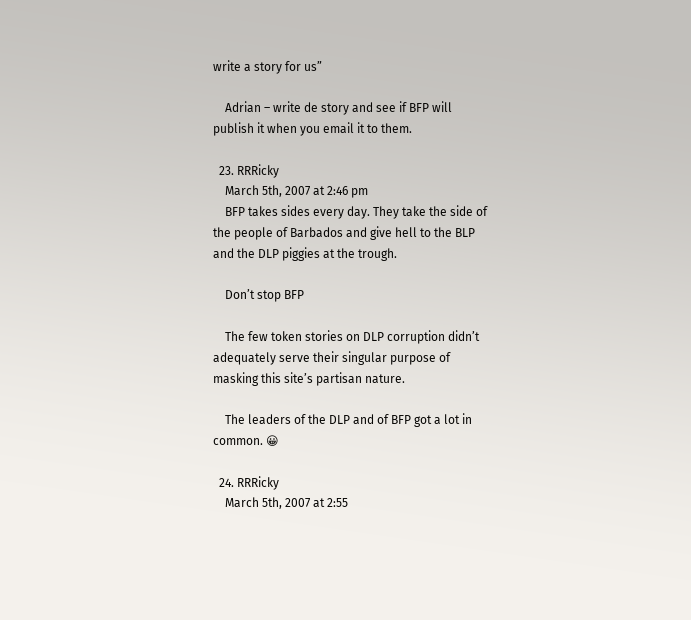write a story for us”

    Adrian – write de story and see if BFP will publish it when you email it to them.

  23. RRRicky
    March 5th, 2007 at 2:46 pm
    BFP takes sides every day. They take the side of the people of Barbados and give hell to the BLP and the DLP piggies at the trough.

    Don’t stop BFP

    The few token stories on DLP corruption didn’t adequately serve their singular purpose of masking this site’s partisan nature.

    The leaders of the DLP and of BFP got a lot in common. 😀

  24. RRRicky
    March 5th, 2007 at 2:55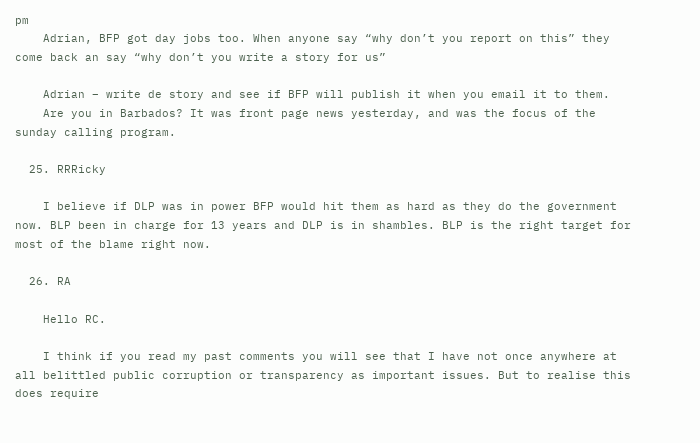pm
    Adrian, BFP got day jobs too. When anyone say “why don’t you report on this” they come back an say “why don’t you write a story for us”

    Adrian – write de story and see if BFP will publish it when you email it to them.
    Are you in Barbados? It was front page news yesterday, and was the focus of the sunday calling program.

  25. RRRicky

    I believe if DLP was in power BFP would hit them as hard as they do the government now. BLP been in charge for 13 years and DLP is in shambles. BLP is the right target for most of the blame right now.

  26. RA

    Hello RC.

    I think if you read my past comments you will see that I have not once anywhere at all belittled public corruption or transparency as important issues. But to realise this does require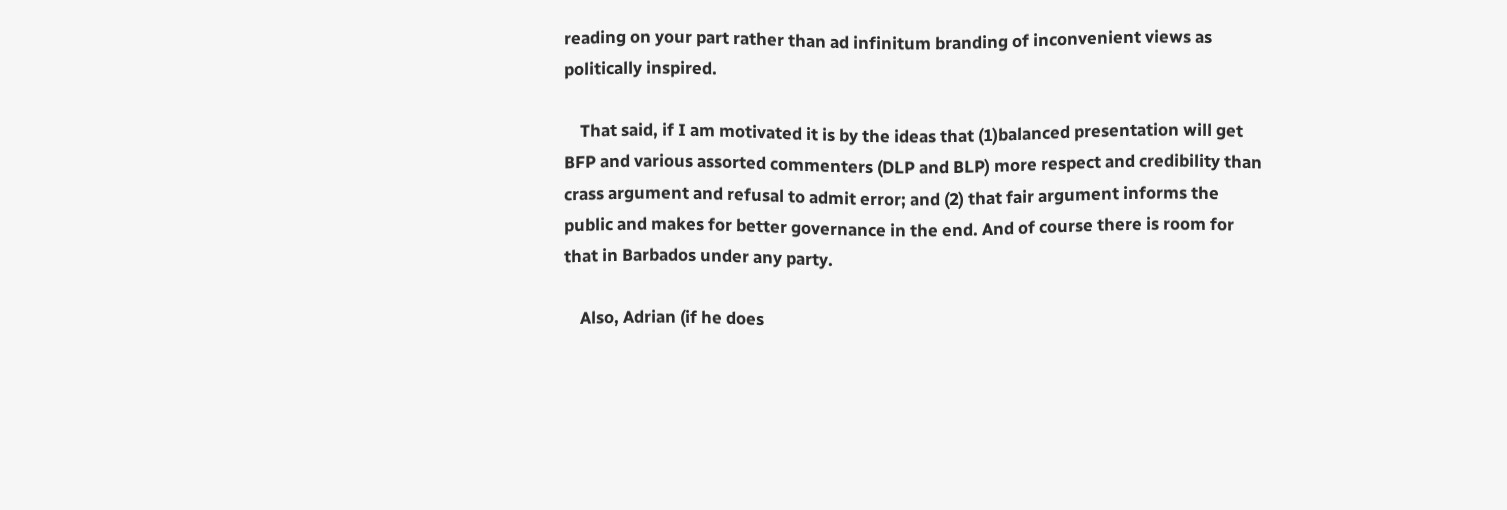reading on your part rather than ad infinitum branding of inconvenient views as politically inspired.

    That said, if I am motivated it is by the ideas that (1)balanced presentation will get BFP and various assorted commenters (DLP and BLP) more respect and credibility than crass argument and refusal to admit error; and (2) that fair argument informs the public and makes for better governance in the end. And of course there is room for that in Barbados under any party.

    Also, Adrian (if he does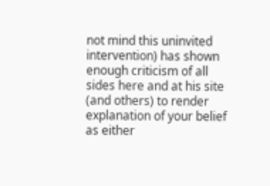not mind this uninvited intervention) has shown enough criticism of all sides here and at his site (and others) to render explanation of your belief as either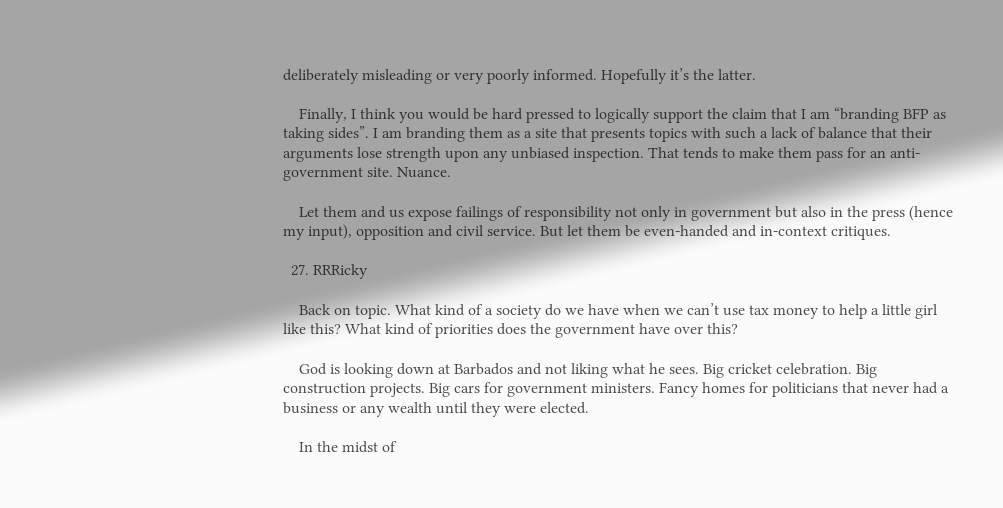deliberately misleading or very poorly informed. Hopefully it’s the latter.

    Finally, I think you would be hard pressed to logically support the claim that I am “branding BFP as taking sides”. I am branding them as a site that presents topics with such a lack of balance that their arguments lose strength upon any unbiased inspection. That tends to make them pass for an anti-government site. Nuance.

    Let them and us expose failings of responsibility not only in government but also in the press (hence my input), opposition and civil service. But let them be even-handed and in-context critiques.

  27. RRRicky

    Back on topic. What kind of a society do we have when we can’t use tax money to help a little girl like this? What kind of priorities does the government have over this?

    God is looking down at Barbados and not liking what he sees. Big cricket celebration. Big construction projects. Big cars for government ministers. Fancy homes for politicians that never had a business or any wealth until they were elected.

    In the midst of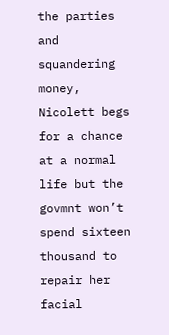the parties and squandering money, Nicolett begs for a chance at a normal life but the govmnt won’t spend sixteen thousand to repair her facial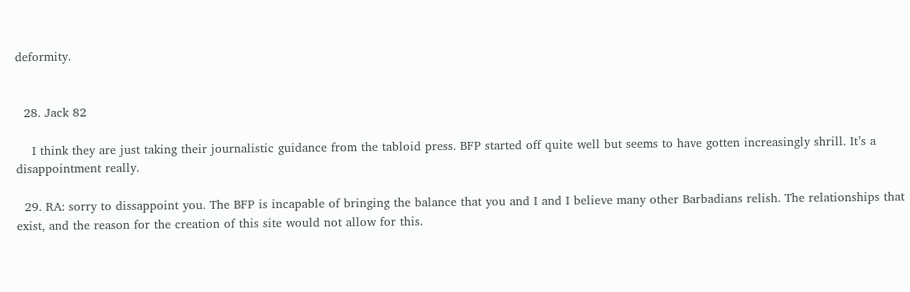deformity.


  28. Jack 82

    I think they are just taking their journalistic guidance from the tabloid press. BFP started off quite well but seems to have gotten increasingly shrill. It’s a disappointment really.

  29. RA: sorry to dissappoint you. The BFP is incapable of bringing the balance that you and I and I believe many other Barbadians relish. The relationships that exist, and the reason for the creation of this site would not allow for this.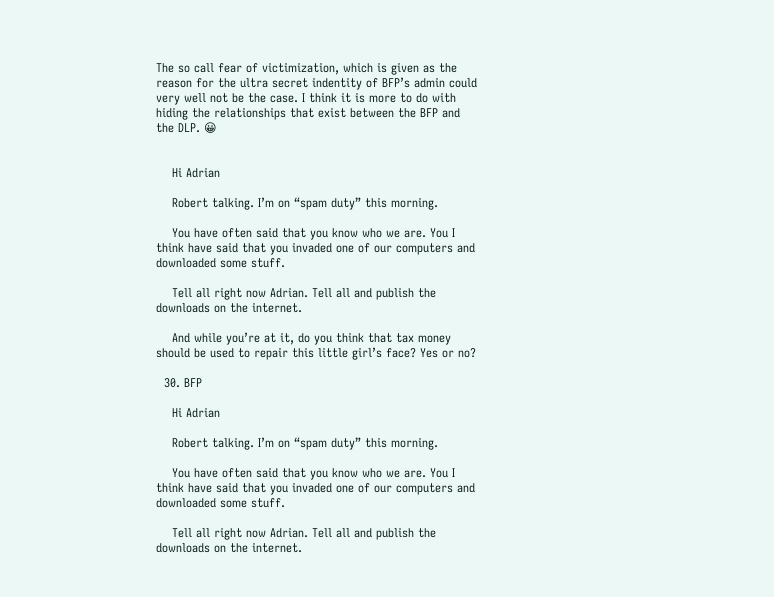The so call fear of victimization, which is given as the reason for the ultra secret indentity of BFP’s admin could very well not be the case. I think it is more to do with hiding the relationships that exist between the BFP and the DLP. 😀


    Hi Adrian

    Robert talking. I’m on “spam duty” this morning.

    You have often said that you know who we are. You I think have said that you invaded one of our computers and downloaded some stuff.

    Tell all right now Adrian. Tell all and publish the downloads on the internet.

    And while you’re at it, do you think that tax money should be used to repair this little girl’s face? Yes or no?

  30. BFP

    Hi Adrian

    Robert talking. I’m on “spam duty” this morning.

    You have often said that you know who we are. You I think have said that you invaded one of our computers and downloaded some stuff.

    Tell all right now Adrian. Tell all and publish the downloads on the internet.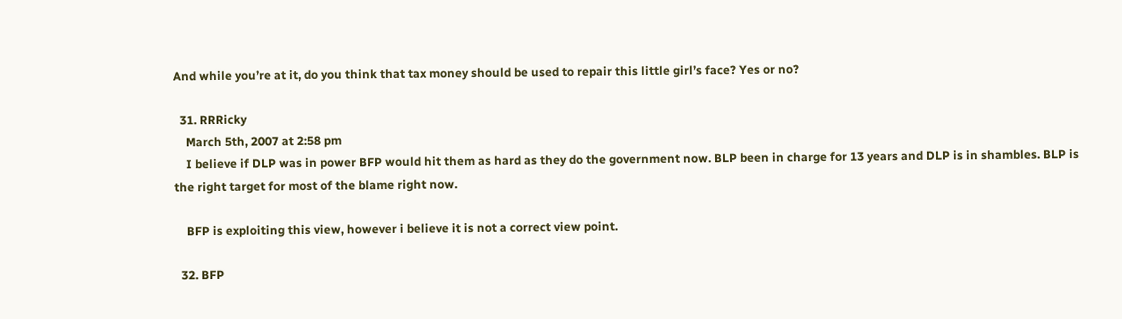And while you’re at it, do you think that tax money should be used to repair this little girl’s face? Yes or no?

  31. RRRicky
    March 5th, 2007 at 2:58 pm
    I believe if DLP was in power BFP would hit them as hard as they do the government now. BLP been in charge for 13 years and DLP is in shambles. BLP is the right target for most of the blame right now.

    BFP is exploiting this view, however i believe it is not a correct view point.

  32. BFP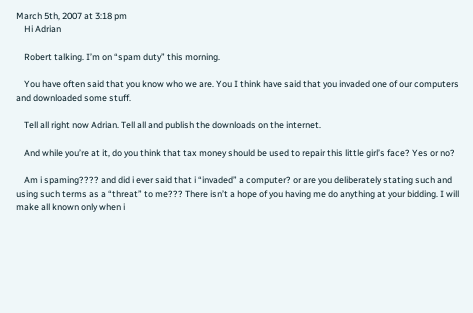March 5th, 2007 at 3:18 pm
    Hi Adrian

    Robert talking. I’m on “spam duty” this morning.

    You have often said that you know who we are. You I think have said that you invaded one of our computers and downloaded some stuff.

    Tell all right now Adrian. Tell all and publish the downloads on the internet.

    And while you’re at it, do you think that tax money should be used to repair this little girl’s face? Yes or no?

    Am i spaming???? and did i ever said that i “invaded” a computer? or are you deliberately stating such and using such terms as a “threat” to me??? There isn’t a hope of you having me do anything at your bidding. I will make all known only when i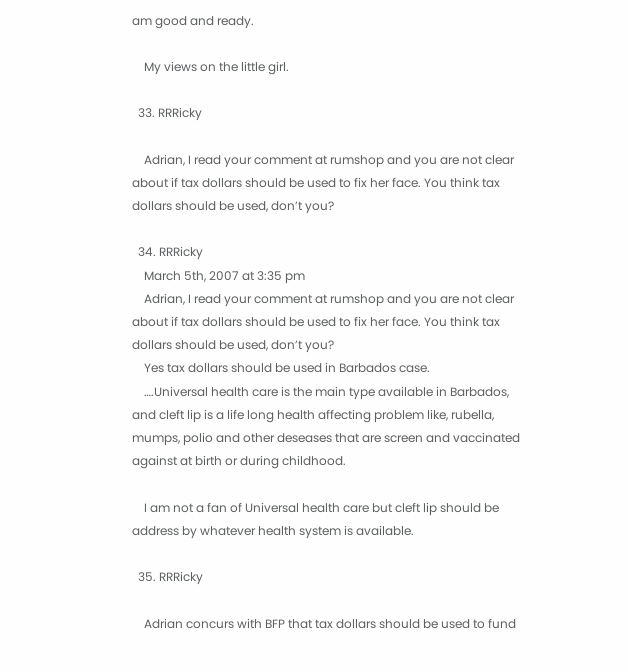am good and ready.

    My views on the little girl.

  33. RRRicky

    Adrian, I read your comment at rumshop and you are not clear about if tax dollars should be used to fix her face. You think tax dollars should be used, don’t you?

  34. RRRicky
    March 5th, 2007 at 3:35 pm
    Adrian, I read your comment at rumshop and you are not clear about if tax dollars should be used to fix her face. You think tax dollars should be used, don’t you?
    Yes tax dollars should be used in Barbados case.
    ….Universal health care is the main type available in Barbados, and cleft lip is a life long health affecting problem like, rubella, mumps, polio and other deseases that are screen and vaccinated against at birth or during childhood.

    I am not a fan of Universal health care but cleft lip should be address by whatever health system is available.

  35. RRRicky

    Adrian concurs with BFP that tax dollars should be used to fund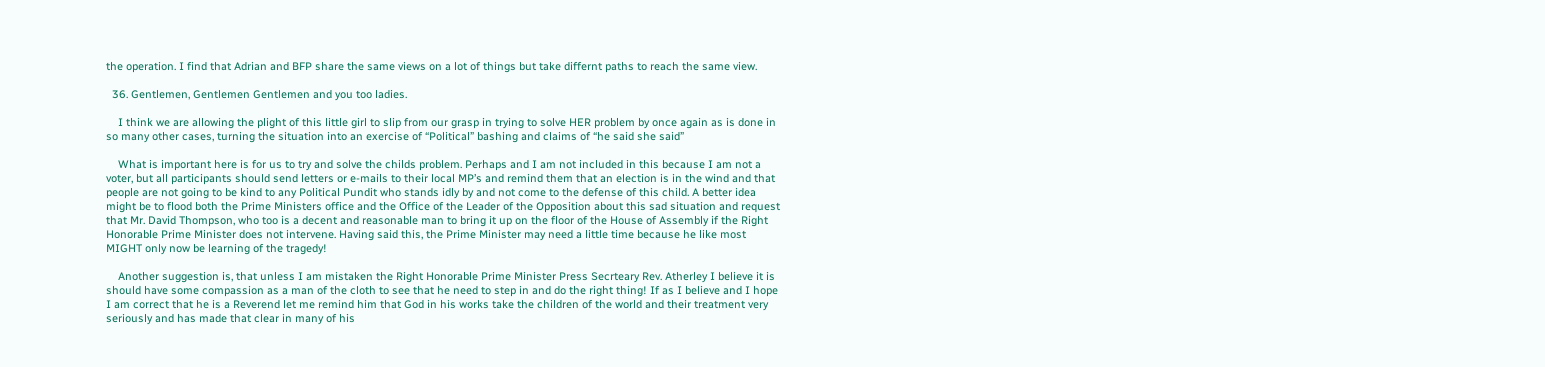the operation. I find that Adrian and BFP share the same views on a lot of things but take differnt paths to reach the same view.

  36. Gentlemen, Gentlemen Gentlemen and you too ladies.

    I think we are allowing the plight of this little girl to slip from our grasp in trying to solve HER problem by once again as is done in so many other cases, turning the situation into an exercise of “Political” bashing and claims of “he said she said”

    What is important here is for us to try and solve the childs problem. Perhaps and I am not included in this because I am not a voter, but all participants should send letters or e-mails to their local MP’s and remind them that an election is in the wind and that people are not going to be kind to any Political Pundit who stands idly by and not come to the defense of this child. A better idea might be to flood both the Prime Ministers office and the Office of the Leader of the Opposition about this sad situation and request that Mr. David Thompson, who too is a decent and reasonable man to bring it up on the floor of the House of Assembly if the Right Honorable Prime Minister does not intervene. Having said this, the Prime Minister may need a little time because he like most MIGHT only now be learning of the tragedy!

    Another suggestion is, that unless I am mistaken the Right Honorable Prime Minister Press Secrteary Rev. Atherley I believe it is should have some compassion as a man of the cloth to see that he need to step in and do the right thing! If as I believe and I hope I am correct that he is a Reverend let me remind him that God in his works take the children of the world and their treatment very seriously and has made that clear in many of his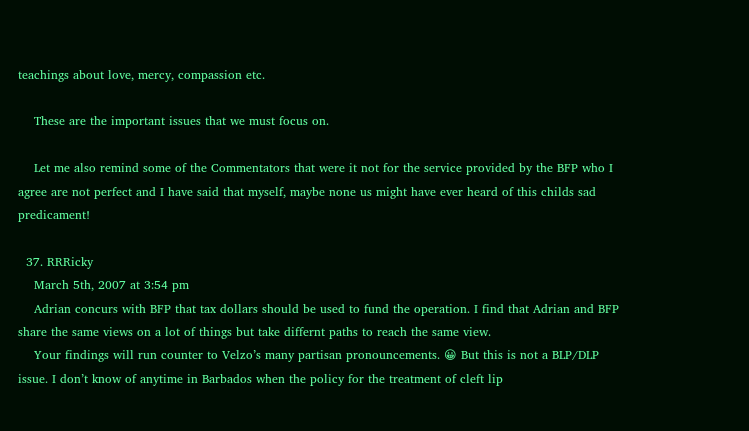teachings about love, mercy, compassion etc.

    These are the important issues that we must focus on.

    Let me also remind some of the Commentators that were it not for the service provided by the BFP who I agree are not perfect and I have said that myself, maybe none us might have ever heard of this childs sad predicament!

  37. RRRicky
    March 5th, 2007 at 3:54 pm
    Adrian concurs with BFP that tax dollars should be used to fund the operation. I find that Adrian and BFP share the same views on a lot of things but take differnt paths to reach the same view.
    Your findings will run counter to Velzo’s many partisan pronouncements. 😀 But this is not a BLP/DLP issue. I don’t know of anytime in Barbados when the policy for the treatment of cleft lip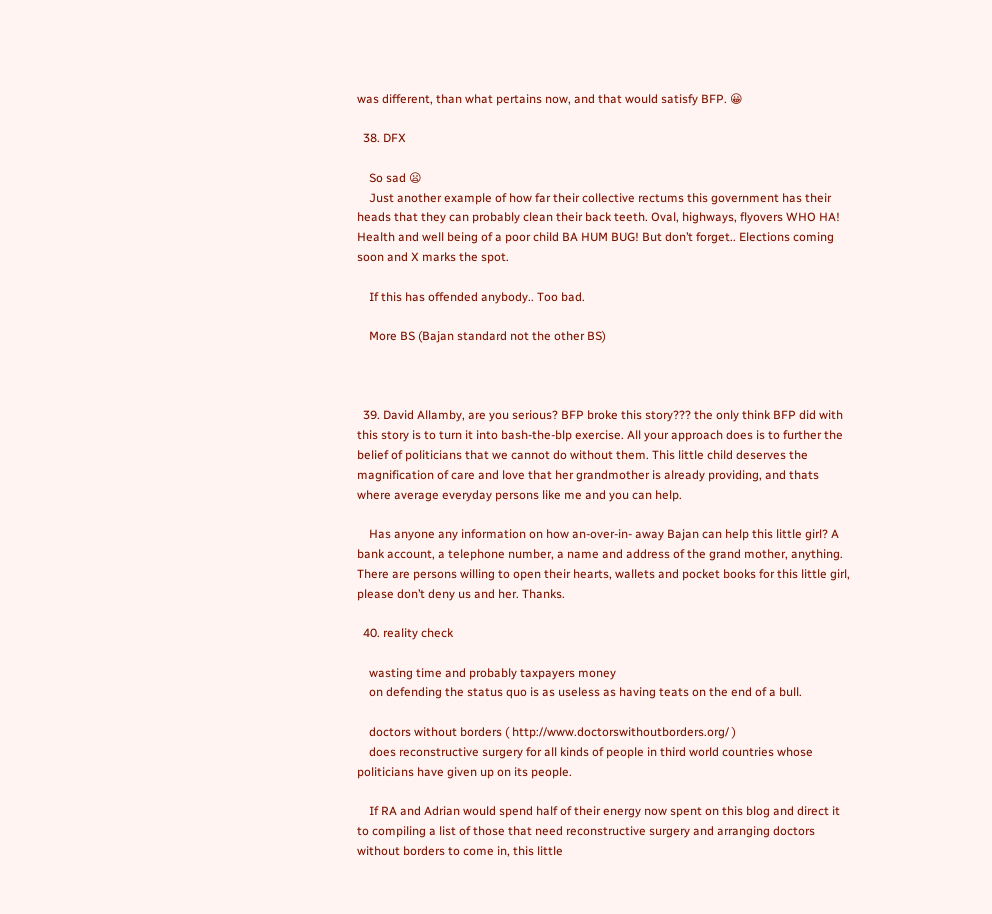was different, than what pertains now, and that would satisfy BFP. 😀

  38. DFX

    So sad 😦
    Just another example of how far their collective rectums this government has their heads that they can probably clean their back teeth. Oval, highways, flyovers WHO HA! Health and well being of a poor child BA HUM BUG! But don’t forget.. Elections coming soon and X marks the spot.

    If this has offended anybody.. Too bad.

    More BS (Bajan standard not the other BS)



  39. David Allamby, are you serious? BFP broke this story??? the only think BFP did with this story is to turn it into bash-the-blp exercise. All your approach does is to further the belief of politicians that we cannot do without them. This little child deserves the magnification of care and love that her grandmother is already providing, and thats where average everyday persons like me and you can help.

    Has anyone any information on how an-over-in- away Bajan can help this little girl? A bank account, a telephone number, a name and address of the grand mother, anything. There are persons willing to open their hearts, wallets and pocket books for this little girl, please don’t deny us and her. Thanks.

  40. reality check

    wasting time and probably taxpayers money
    on defending the status quo is as useless as having teats on the end of a bull.

    doctors without borders ( http://www.doctorswithoutborders.org/ )
    does reconstructive surgery for all kinds of people in third world countries whose politicians have given up on its people.

    If RA and Adrian would spend half of their energy now spent on this blog and direct it to compiling a list of those that need reconstructive surgery and arranging doctors without borders to come in, this little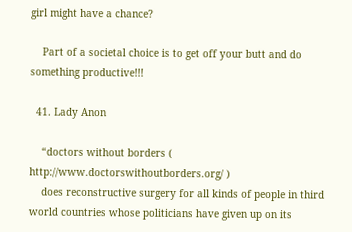girl might have a chance?

    Part of a societal choice is to get off your butt and do something productive!!!

  41. Lady Anon

    “doctors without borders ( http://www.doctorswithoutborders.org/ )
    does reconstructive surgery for all kinds of people in third world countries whose politicians have given up on its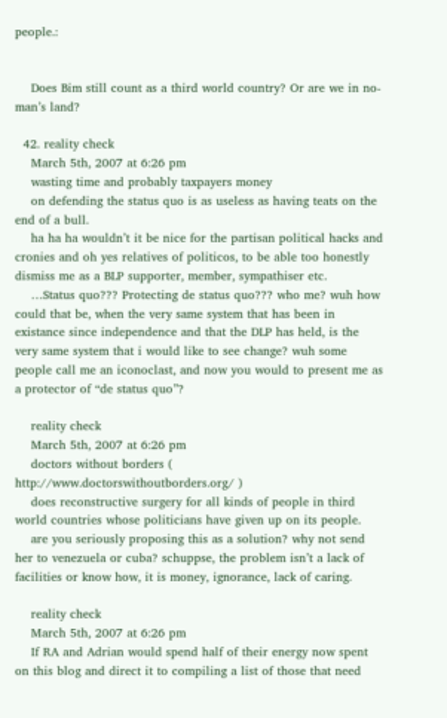people.:


    Does Bim still count as a third world country? Or are we in no-man’s land?

  42. reality check
    March 5th, 2007 at 6:26 pm
    wasting time and probably taxpayers money
    on defending the status quo is as useless as having teats on the end of a bull.
    ha ha ha wouldn’t it be nice for the partisan political hacks and cronies and oh yes relatives of politicos, to be able too honestly dismiss me as a BLP supporter, member, sympathiser etc.
    …Status quo??? Protecting de status quo??? who me? wuh how could that be, when the very same system that has been in existance since independence and that the DLP has held, is the very same system that i would like to see change? wuh some people call me an iconoclast, and now you would to present me as a protector of “de status quo”?

    reality check
    March 5th, 2007 at 6:26 pm
    doctors without borders ( http://www.doctorswithoutborders.org/ )
    does reconstructive surgery for all kinds of people in third world countries whose politicians have given up on its people.
    are you seriously proposing this as a solution? why not send her to venezuela or cuba? schuppse, the problem isn’t a lack of facilities or know how, it is money, ignorance, lack of caring.

    reality check
    March 5th, 2007 at 6:26 pm
    If RA and Adrian would spend half of their energy now spent on this blog and direct it to compiling a list of those that need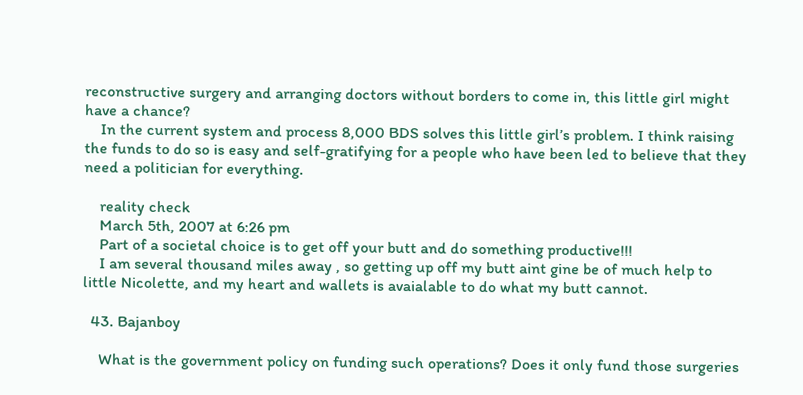reconstructive surgery and arranging doctors without borders to come in, this little girl might have a chance?
    In the current system and process 8,000 BDS solves this little girl’s problem. I think raising the funds to do so is easy and self-gratifying for a people who have been led to believe that they need a politician for everything.

    reality check
    March 5th, 2007 at 6:26 pm
    Part of a societal choice is to get off your butt and do something productive!!!
    I am several thousand miles away , so getting up off my butt aint gine be of much help to little Nicolette, and my heart and wallets is avaialable to do what my butt cannot.

  43. Bajanboy

    What is the government policy on funding such operations? Does it only fund those surgeries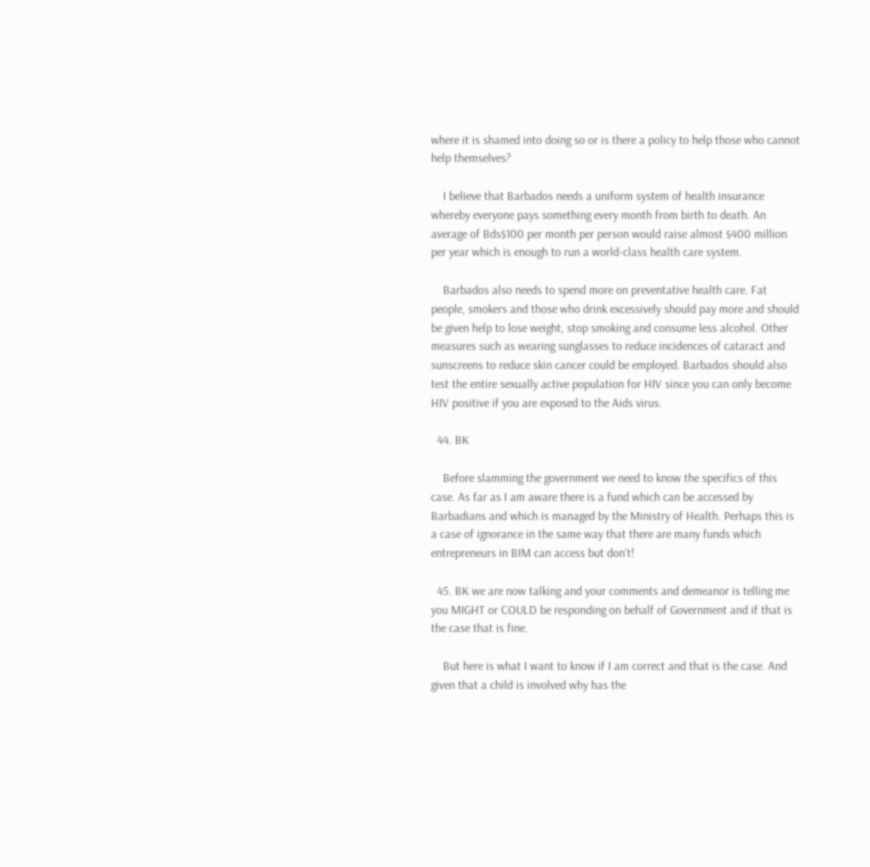where it is shamed into doing so or is there a policy to help those who cannot help themselves?

    I believe that Barbados needs a uniform system of health insurance whereby everyone pays something every month from birth to death. An average of Bds$100 per month per person would raise almost $400 million per year which is enough to run a world-class health care system.

    Barbados also needs to spend more on preventative health care. Fat people, smokers and those who drink excessively should pay more and should be given help to lose weight, stop smoking and consume less alcohol. Other measures such as wearing sunglasses to reduce incidences of cataract and sunscreens to reduce skin cancer could be employed. Barbados should also test the entire sexually active population for HIV since you can only become HIV positive if you are exposed to the Aids virus.

  44. BK

    Before slamming the government we need to know the specifics of this case. As far as I am aware there is a fund which can be accessed by Barbadians and which is managed by the Ministry of Health. Perhaps this is a case of ignorance in the same way that there are many funds which entrepreneurs in BIM can access but don’t!

  45. BK we are now talking and your comments and demeanor is telling me you MIGHT or COULD be responding on behalf of Government and if that is the case that is fine.

    But here is what I want to know if I am correct and that is the case. And given that a child is involved why has the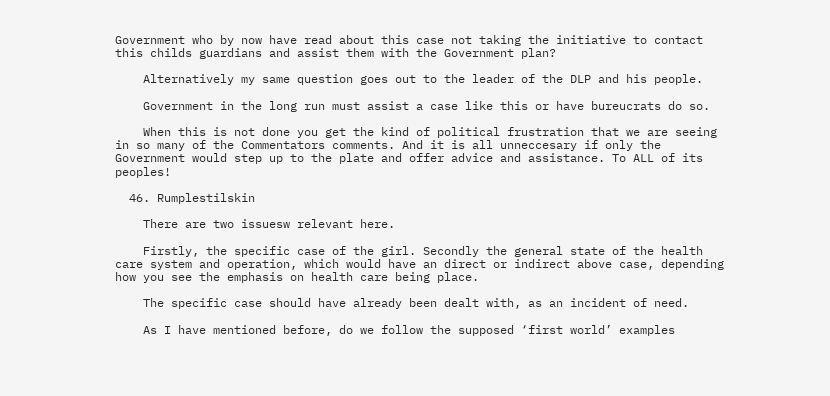Government who by now have read about this case not taking the initiative to contact this childs guardians and assist them with the Government plan?

    Alternatively my same question goes out to the leader of the DLP and his people.

    Government in the long run must assist a case like this or have bureucrats do so.

    When this is not done you get the kind of political frustration that we are seeing in so many of the Commentators comments. And it is all unneccesary if only the Government would step up to the plate and offer advice and assistance. To ALL of its peoples!

  46. Rumplestilskin

    There are two issuesw relevant here.

    Firstly, the specific case of the girl. Secondly the general state of the health care system and operation, which would have an direct or indirect above case, depending how you see the emphasis on health care being place.

    The specific case should have already been dealt with, as an incident of need.

    As I have mentioned before, do we follow the supposed ‘first world’ examples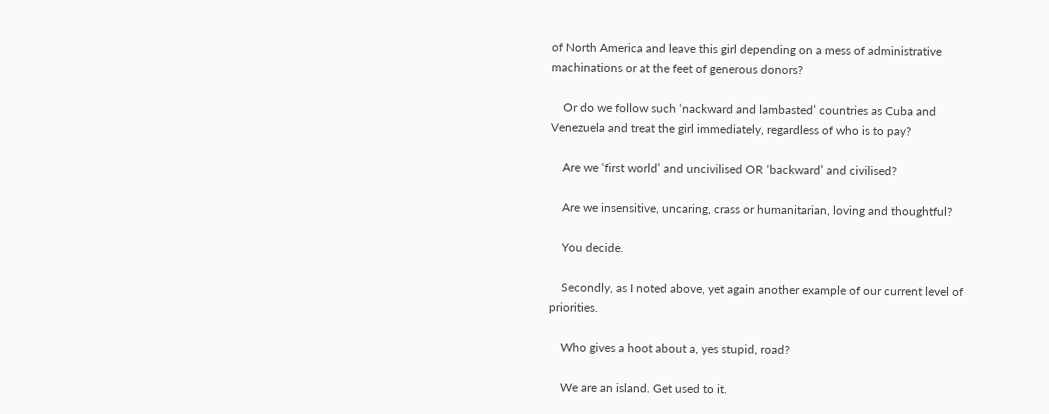of North America and leave this girl depending on a mess of administrative machinations or at the feet of generous donors?

    Or do we follow such ‘nackward and lambasted’ countries as Cuba and Venezuela and treat the girl immediately, regardless of who is to pay?

    Are we ‘first world’ and uncivilised OR ‘backward’ and civilised?

    Are we insensitive, uncaring, crass or humanitarian, loving and thoughtful?

    You decide.

    Secondly, as I noted above, yet again another example of our current level of priorities.

    Who gives a hoot about a, yes stupid, road?

    We are an island. Get used to it.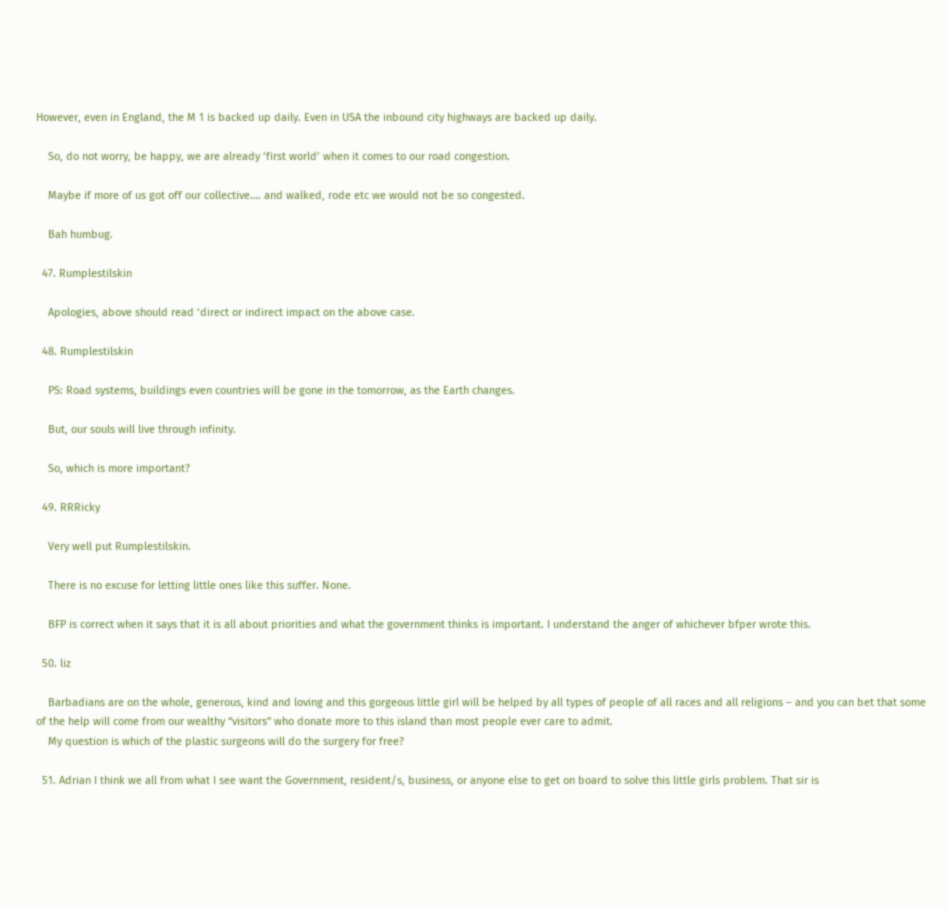However, even in England, the M 1 is backed up daily. Even in USA the inbound city highways are backed up daily.

    So, do not worry, be happy, we are already ‘first world’ when it comes to our road congestion.

    Maybe if more of us got off our collective…. and walked, rode etc we would not be so congested.

    Bah humbug.

  47. Rumplestilskin

    Apologies, above should read ‘direct or indirect impact on the above case.

  48. Rumplestilskin

    PS: Road systems, buildings even countries will be gone in the tomorrow, as the Earth changes.

    But, our souls will live through infinity.

    So, which is more important?

  49. RRRicky

    Very well put Rumplestilskin.

    There is no excuse for letting little ones like this suffer. None.

    BFP is correct when it says that it is all about priorities and what the government thinks is important. I understand the anger of whichever bfper wrote this.

  50. liz

    Barbadians are on the whole, generous, kind and loving and this gorgeous little girl will be helped by all types of people of all races and all religions – and you can bet that some of the help will come from our wealthy “visitors” who donate more to this island than most people ever care to admit.
    My question is which of the plastic surgeons will do the surgery for free?

  51. Adrian I think we all from what I see want the Government, resident/s, business, or anyone else to get on board to solve this little girls problem. That sir is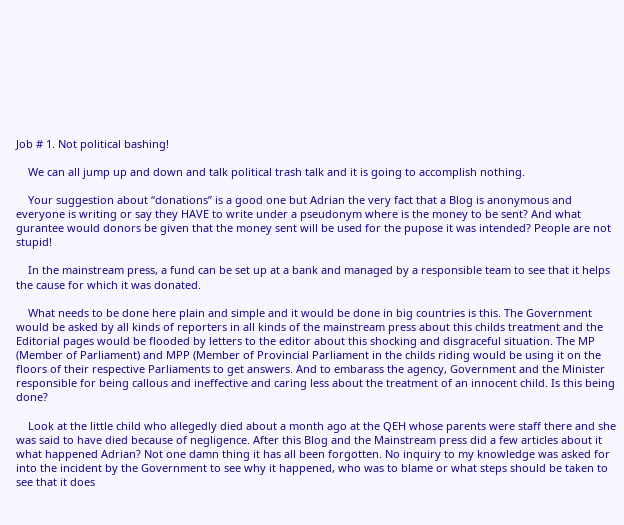Job # 1. Not political bashing!

    We can all jump up and down and talk political trash talk and it is going to accomplish nothing.

    Your suggestion about “donations” is a good one but Adrian the very fact that a Blog is anonymous and everyone is writing or say they HAVE to write under a pseudonym where is the money to be sent? And what gurantee would donors be given that the money sent will be used for the pupose it was intended? People are not stupid!

    In the mainstream press, a fund can be set up at a bank and managed by a responsible team to see that it helps the cause for which it was donated.

    What needs to be done here plain and simple and it would be done in big countries is this. The Government would be asked by all kinds of reporters in all kinds of the mainstream press about this childs treatment and the Editorial pages would be flooded by letters to the editor about this shocking and disgraceful situation. The MP (Member of Parliament) and MPP (Member of Provincial Parliament in the childs riding would be using it on the floors of their respective Parliaments to get answers. And to embarass the agency, Government and the Minister responsible for being callous and ineffective and caring less about the treatment of an innocent child. Is this being done?

    Look at the little child who allegedly died about a month ago at the QEH whose parents were staff there and she was said to have died because of negligence. After this Blog and the Mainstream press did a few articles about it what happened Adrian? Not one damn thing it has all been forgotten. No inquiry to my knowledge was asked for into the incident by the Government to see why it happened, who was to blame or what steps should be taken to see that it does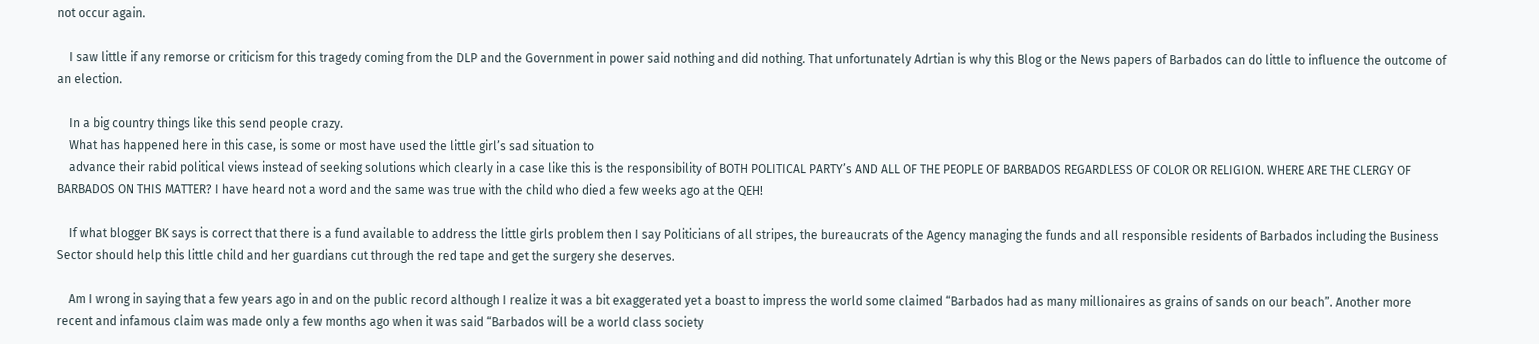not occur again.

    I saw little if any remorse or criticism for this tragedy coming from the DLP and the Government in power said nothing and did nothing. That unfortunately Adrtian is why this Blog or the News papers of Barbados can do little to influence the outcome of an election.

    In a big country things like this send people crazy.
    What has happened here in this case, is some or most have used the little girl’s sad situation to
    advance their rabid political views instead of seeking solutions which clearly in a case like this is the responsibility of BOTH POLITICAL PARTY’s AND ALL OF THE PEOPLE OF BARBADOS REGARDLESS OF COLOR OR RELIGION. WHERE ARE THE CLERGY OF BARBADOS ON THIS MATTER? I have heard not a word and the same was true with the child who died a few weeks ago at the QEH!

    If what blogger BK says is correct that there is a fund available to address the little girls problem then I say Politicians of all stripes, the bureaucrats of the Agency managing the funds and all responsible residents of Barbados including the Business Sector should help this little child and her guardians cut through the red tape and get the surgery she deserves.

    Am I wrong in saying that a few years ago in and on the public record although I realize it was a bit exaggerated yet a boast to impress the world some claimed “Barbados had as many millionaires as grains of sands on our beach”. Another more recent and infamous claim was made only a few months ago when it was said “Barbados will be a world class society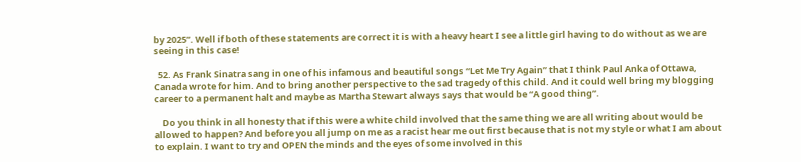by 2025”. Well if both of these statements are correct it is with a heavy heart I see a little girl having to do without as we are seeing in this case!

  52. As Frank Sinatra sang in one of his infamous and beautiful songs “Let Me Try Again” that I think Paul Anka of Ottawa, Canada wrote for him. And to bring another perspective to the sad tragedy of this child. And it could well bring my blogging career to a permanent halt and maybe as Martha Stewart always says that would be “A good thing”.

    Do you think in all honesty that if this were a white child involved that the same thing we are all writing about would be allowed to happen? And before you all jump on me as a racist hear me out first because that is not my style or what I am about to explain. I want to try and OPEN the minds and the eyes of some involved in this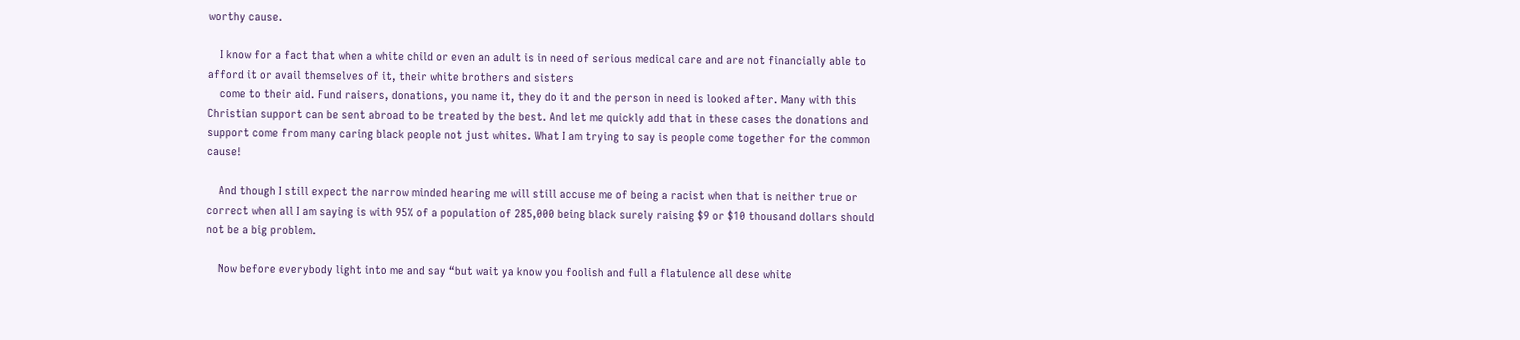worthy cause.

    I know for a fact that when a white child or even an adult is in need of serious medical care and are not financially able to afford it or avail themselves of it, their white brothers and sisters
    come to their aid. Fund raisers, donations, you name it, they do it and the person in need is looked after. Many with this Christian support can be sent abroad to be treated by the best. And let me quickly add that in these cases the donations and support come from many caring black people not just whites. What I am trying to say is people come together for the common cause!

    And though I still expect the narrow minded hearing me will still accuse me of being a racist when that is neither true or correct when all I am saying is with 95% of a population of 285,000 being black surely raising $9 or $10 thousand dollars should not be a big problem.

    Now before everybody light into me and say “but wait ya know you foolish and full a flatulence all dese white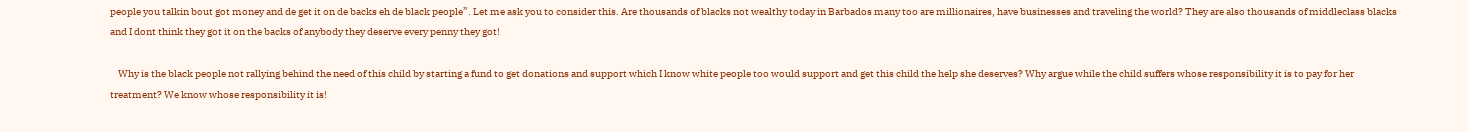people you talkin bout got money and de get it on de backs eh de black people”. Let me ask you to consider this. Are thousands of blacks not wealthy today in Barbados many too are millionaires, have businesses and traveling the world? They are also thousands of middleclass blacks and I dont think they got it on the backs of anybody they deserve every penny they got!

    Why is the black people not rallying behind the need of this child by starting a fund to get donations and support which I know white people too would support and get this child the help she deserves? Why argue while the child suffers whose responsibility it is to pay for her treatment? We know whose responsibility it is!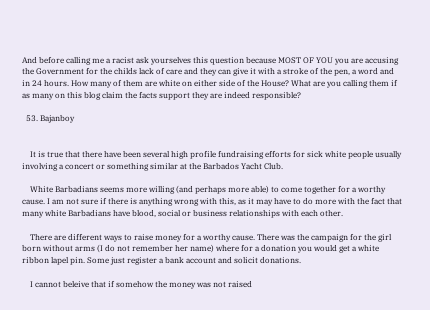And before calling me a racist ask yourselves this question because MOST OF YOU you are accusing the Government for the childs lack of care and they can give it with a stroke of the pen, a word and in 24 hours. How many of them are white on either side of the House? What are you calling them if as many on this blog claim the facts support they are indeed responsible?

  53. Bajanboy


    It is true that there have been several high profile fundraising efforts for sick white people usually involving a concert or something similar at the Barbados Yacht Club.

    White Barbadians seems more willing (and perhaps more able) to come together for a worthy cause. I am not sure if there is anything wrong with this, as it may have to do more with the fact that many white Barbadians have blood, social or business relationships with each other.

    There are different ways to raise money for a worthy cause. There was the campaign for the girl born without arms (I do not remember her name) where for a donation you would get a white ribbon lapel pin. Some just register a bank account and solicit donations.

    I cannot beleive that if somehow the money was not raised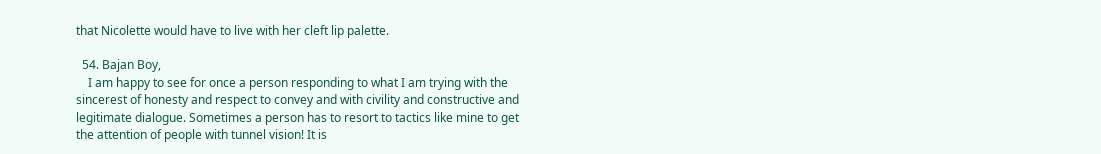that Nicolette would have to live with her cleft lip palette.

  54. Bajan Boy,
    I am happy to see for once a person responding to what I am trying with the sincerest of honesty and respect to convey and with civility and constructive and legitimate dialogue. Sometimes a person has to resort to tactics like mine to get the attention of people with tunnel vision! It is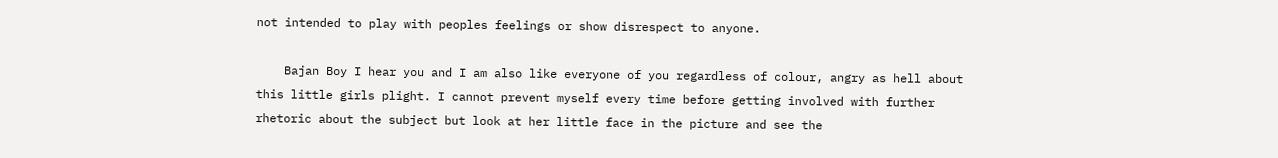not intended to play with peoples feelings or show disrespect to anyone.

    Bajan Boy I hear you and I am also like everyone of you regardless of colour, angry as hell about this little girls plight. I cannot prevent myself every time before getting involved with further rhetoric about the subject but look at her little face in the picture and see the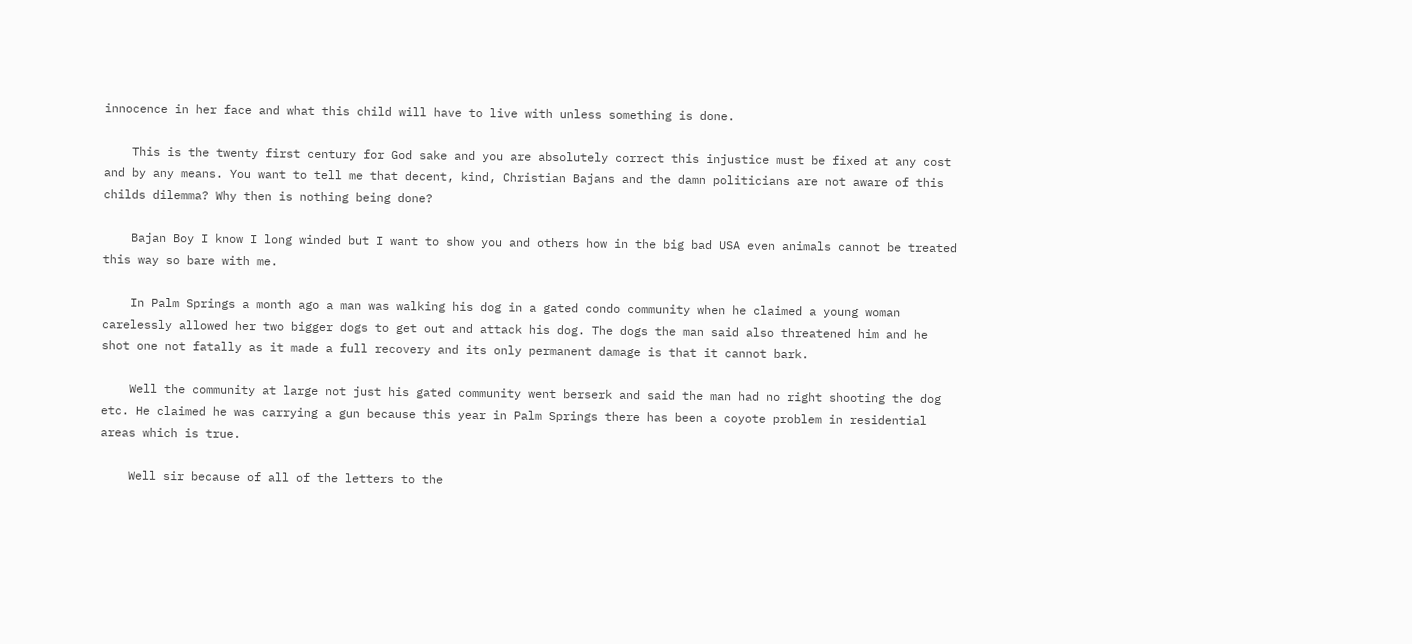innocence in her face and what this child will have to live with unless something is done.

    This is the twenty first century for God sake and you are absolutely correct this injustice must be fixed at any cost and by any means. You want to tell me that decent, kind, Christian Bajans and the damn politicians are not aware of this childs dilemma? Why then is nothing being done?

    Bajan Boy I know I long winded but I want to show you and others how in the big bad USA even animals cannot be treated this way so bare with me.

    In Palm Springs a month ago a man was walking his dog in a gated condo community when he claimed a young woman carelessly allowed her two bigger dogs to get out and attack his dog. The dogs the man said also threatened him and he shot one not fatally as it made a full recovery and its only permanent damage is that it cannot bark.

    Well the community at large not just his gated community went berserk and said the man had no right shooting the dog etc. He claimed he was carrying a gun because this year in Palm Springs there has been a coyote problem in residential areas which is true.

    Well sir because of all of the letters to the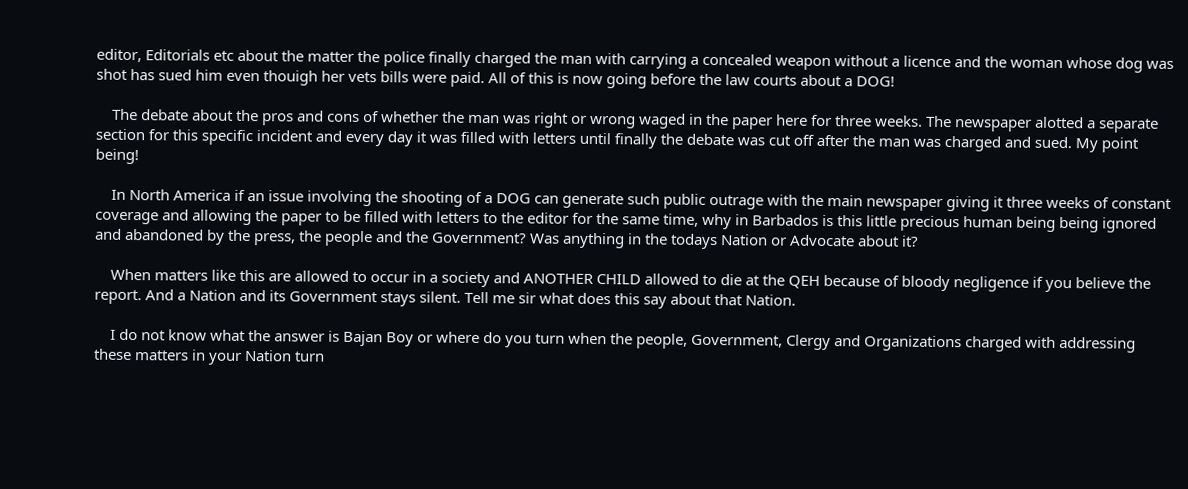editor, Editorials etc about the matter the police finally charged the man with carrying a concealed weapon without a licence and the woman whose dog was shot has sued him even thouigh her vets bills were paid. All of this is now going before the law courts about a DOG!

    The debate about the pros and cons of whether the man was right or wrong waged in the paper here for three weeks. The newspaper alotted a separate section for this specific incident and every day it was filled with letters until finally the debate was cut off after the man was charged and sued. My point being!

    In North America if an issue involving the shooting of a DOG can generate such public outrage with the main newspaper giving it three weeks of constant coverage and allowing the paper to be filled with letters to the editor for the same time, why in Barbados is this little precious human being being ignored and abandoned by the press, the people and the Government? Was anything in the todays Nation or Advocate about it?

    When matters like this are allowed to occur in a society and ANOTHER CHILD allowed to die at the QEH because of bloody negligence if you believe the report. And a Nation and its Government stays silent. Tell me sir what does this say about that Nation.

    I do not know what the answer is Bajan Boy or where do you turn when the people, Government, Clergy and Organizations charged with addressing these matters in your Nation turn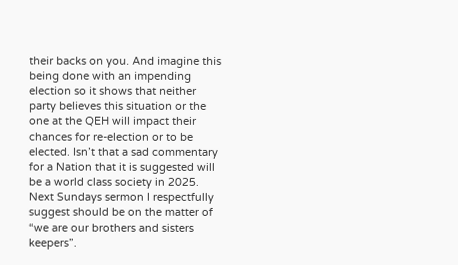their backs on you. And imagine this being done with an impending election so it shows that neither party believes this situation or the one at the QEH will impact their chances for re-election or to be elected. Isn’t that a sad commentary for a Nation that it is suggested will be a world class society in 2025. Next Sundays sermon I respectfully suggest should be on the matter of “we are our brothers and sisters keepers”.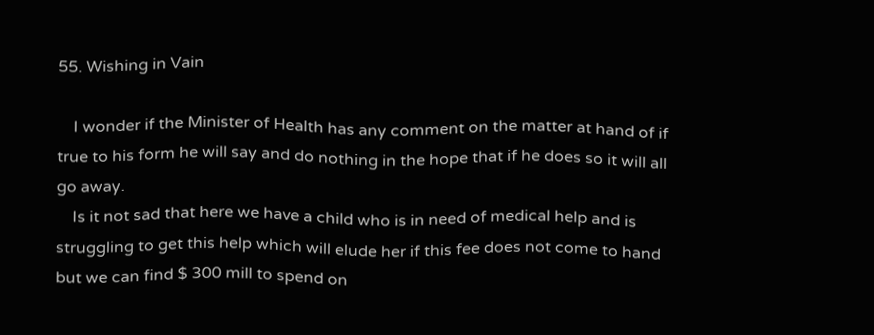55. Wishing in Vain

    I wonder if the Minister of Health has any comment on the matter at hand of if true to his form he will say and do nothing in the hope that if he does so it will all go away.
    Is it not sad that here we have a child who is in need of medical help and is struggling to get this help which will elude her if this fee does not come to hand but we can find $ 300 mill to spend on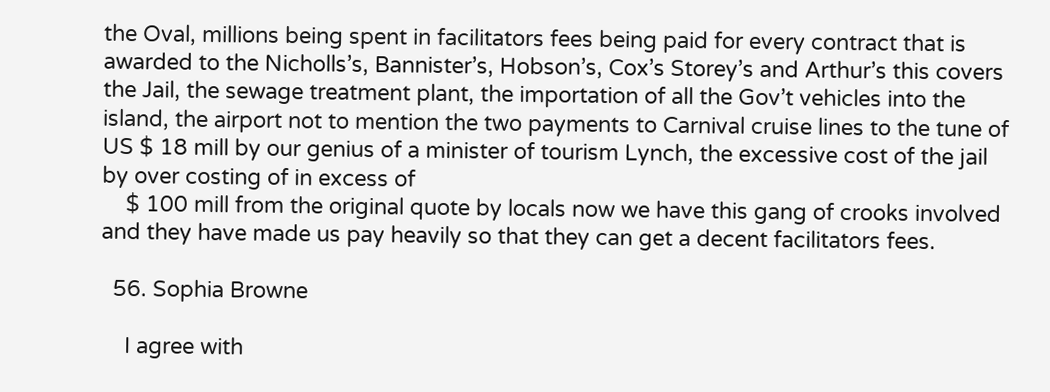the Oval, millions being spent in facilitators fees being paid for every contract that is awarded to the Nicholls’s, Bannister’s, Hobson’s, Cox’s Storey’s and Arthur’s this covers the Jail, the sewage treatment plant, the importation of all the Gov’t vehicles into the island, the airport not to mention the two payments to Carnival cruise lines to the tune of US $ 18 mill by our genius of a minister of tourism Lynch, the excessive cost of the jail by over costing of in excess of
    $ 100 mill from the original quote by locals now we have this gang of crooks involved and they have made us pay heavily so that they can get a decent facilitators fees.

  56. Sophia Browne

    I agree with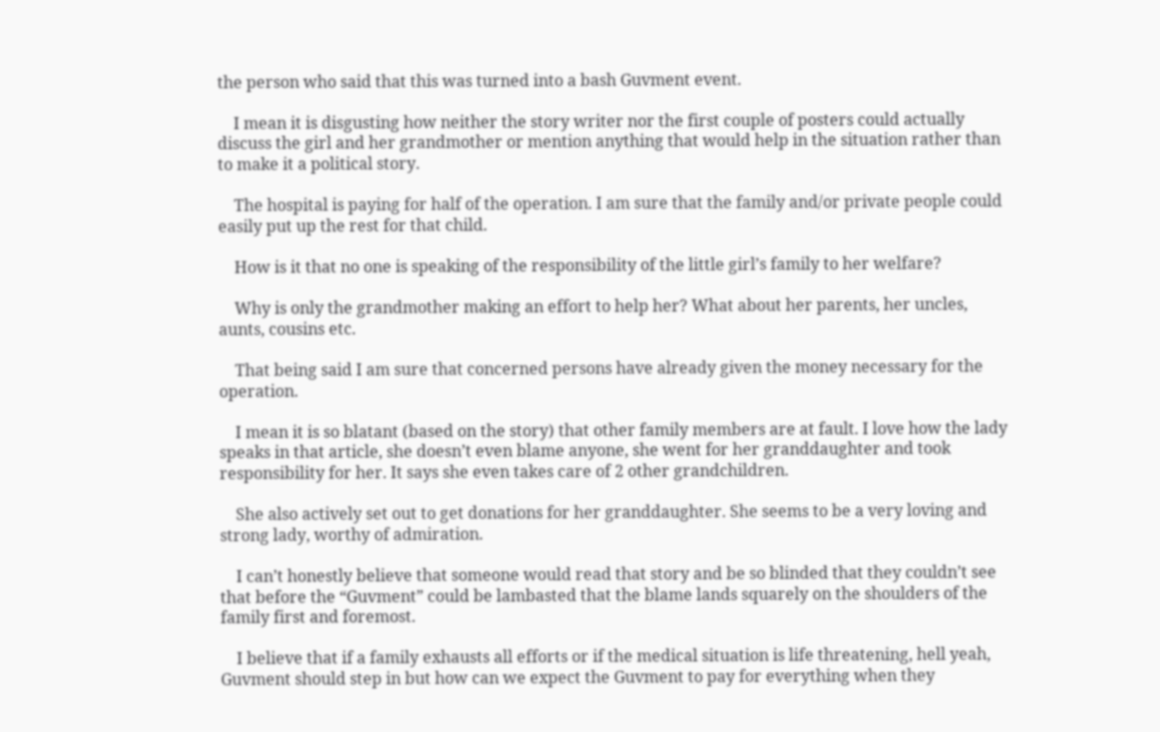the person who said that this was turned into a bash Guvment event.

    I mean it is disgusting how neither the story writer nor the first couple of posters could actually discuss the girl and her grandmother or mention anything that would help in the situation rather than to make it a political story.

    The hospital is paying for half of the operation. I am sure that the family and/or private people could easily put up the rest for that child.

    How is it that no one is speaking of the responsibility of the little girl’s family to her welfare?

    Why is only the grandmother making an effort to help her? What about her parents, her uncles, aunts, cousins etc.

    That being said I am sure that concerned persons have already given the money necessary for the operation.

    I mean it is so blatant (based on the story) that other family members are at fault. I love how the lady speaks in that article, she doesn’t even blame anyone, she went for her granddaughter and took responsibility for her. It says she even takes care of 2 other grandchildren.

    She also actively set out to get donations for her granddaughter. She seems to be a very loving and strong lady, worthy of admiration.

    I can’t honestly believe that someone would read that story and be so blinded that they couldn’t see that before the “Guvment” could be lambasted that the blame lands squarely on the shoulders of the family first and foremost.

    I believe that if a family exhausts all efforts or if the medical situation is life threatening, hell yeah, Guvment should step in but how can we expect the Guvment to pay for everything when they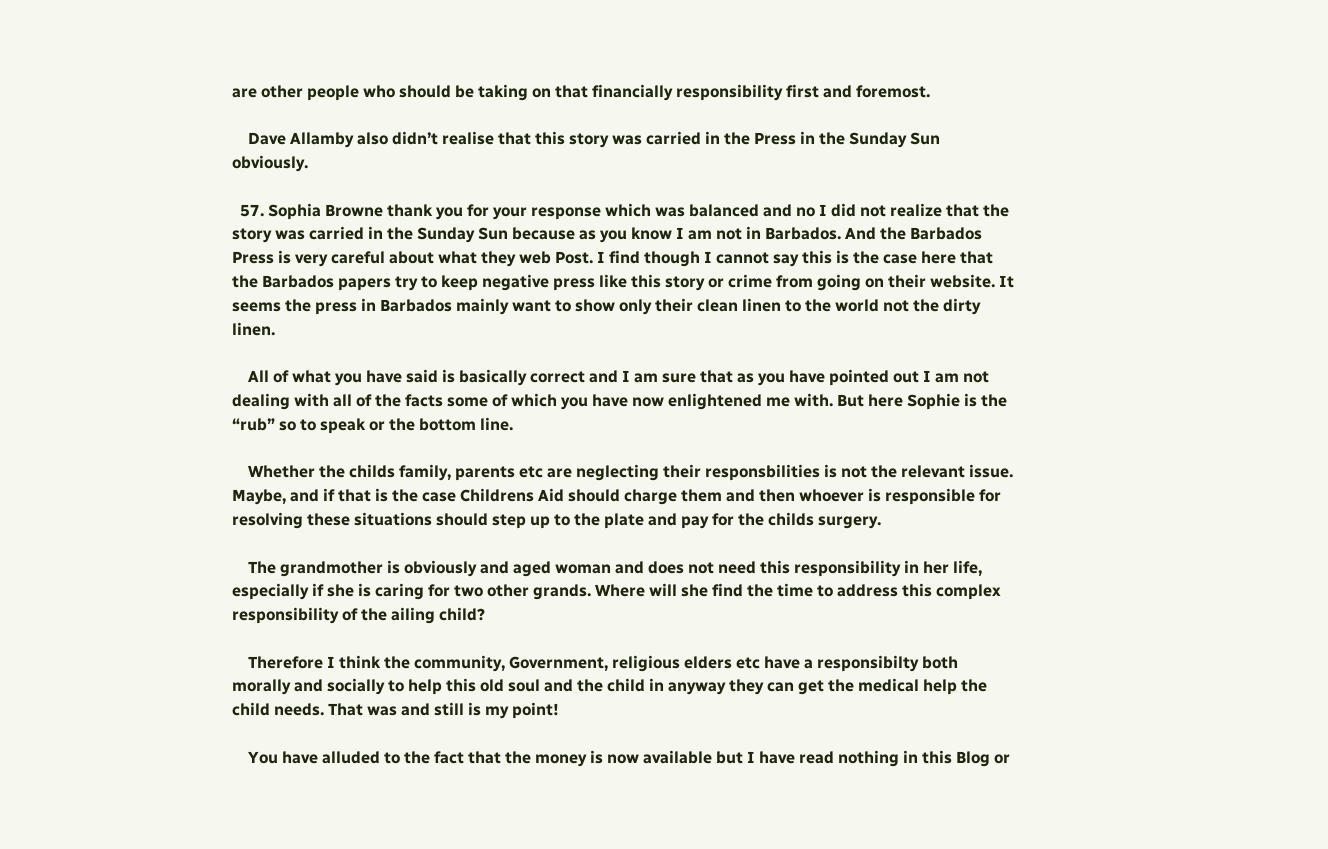are other people who should be taking on that financially responsibility first and foremost.

    Dave Allamby also didn’t realise that this story was carried in the Press in the Sunday Sun obviously.

  57. Sophia Browne thank you for your response which was balanced and no I did not realize that the story was carried in the Sunday Sun because as you know I am not in Barbados. And the Barbados Press is very careful about what they web Post. I find though I cannot say this is the case here that the Barbados papers try to keep negative press like this story or crime from going on their website. It seems the press in Barbados mainly want to show only their clean linen to the world not the dirty linen.

    All of what you have said is basically correct and I am sure that as you have pointed out I am not dealing with all of the facts some of which you have now enlightened me with. But here Sophie is the “rub” so to speak or the bottom line.

    Whether the childs family, parents etc are neglecting their responsbilities is not the relevant issue. Maybe, and if that is the case Childrens Aid should charge them and then whoever is responsible for resolving these situations should step up to the plate and pay for the childs surgery.

    The grandmother is obviously and aged woman and does not need this responsibility in her life, especially if she is caring for two other grands. Where will she find the time to address this complex responsibility of the ailing child?

    Therefore I think the community, Government, religious elders etc have a responsibilty both morally and socially to help this old soul and the child in anyway they can get the medical help the child needs. That was and still is my point!

    You have alluded to the fact that the money is now available but I have read nothing in this Blog or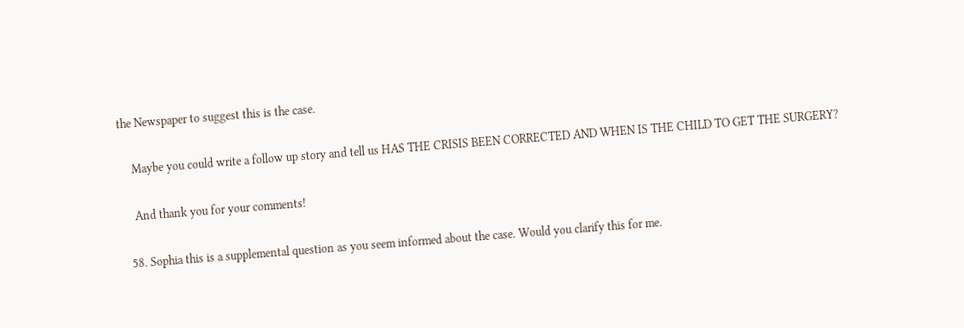the Newspaper to suggest this is the case.

    Maybe you could write a follow up story and tell us HAS THE CRISIS BEEN CORRECTED AND WHEN IS THE CHILD TO GET THE SURGERY?

    And thank you for your comments!

  58. Sophia this is a supplemental question as you seem informed about the case. Would you clarify this for me.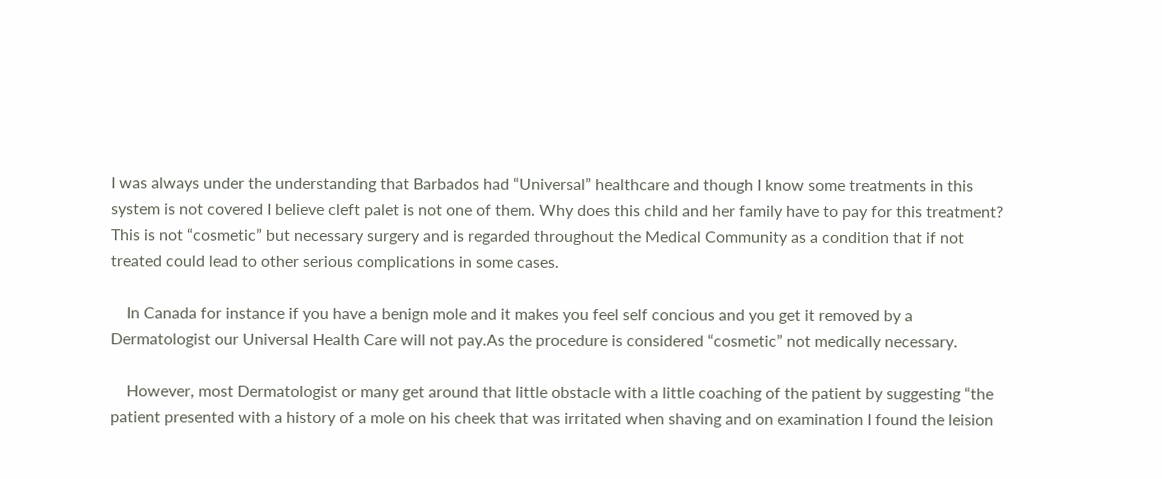I was always under the understanding that Barbados had “Universal” healthcare and though I know some treatments in this system is not covered I believe cleft palet is not one of them. Why does this child and her family have to pay for this treatment? This is not “cosmetic” but necessary surgery and is regarded throughout the Medical Community as a condition that if not treated could lead to other serious complications in some cases.

    In Canada for instance if you have a benign mole and it makes you feel self concious and you get it removed by a Dermatologist our Universal Health Care will not pay.As the procedure is considered “cosmetic” not medically necessary.

    However, most Dermatologist or many get around that little obstacle with a little coaching of the patient by suggesting “the patient presented with a history of a mole on his cheek that was irritated when shaving and on examination I found the leision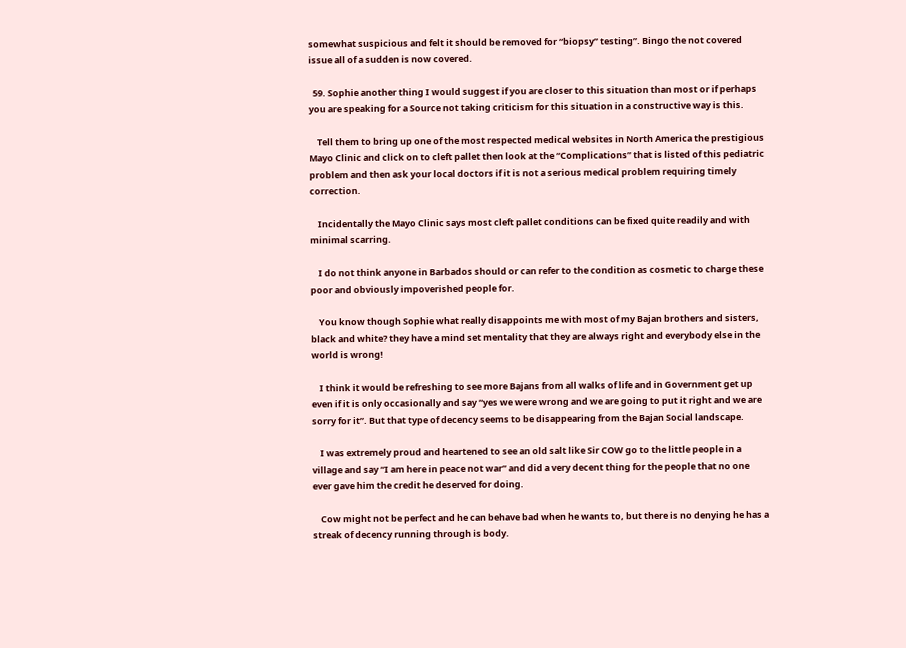somewhat suspicious and felt it should be removed for “biopsy” testing”. Bingo the not covered issue all of a sudden is now covered.

  59. Sophie another thing I would suggest if you are closer to this situation than most or if perhaps you are speaking for a Source not taking criticism for this situation in a constructive way is this.

    Tell them to bring up one of the most respected medical websites in North America the prestigious Mayo Clinic and click on to cleft pallet then look at the “Complications” that is listed of this pediatric problem and then ask your local doctors if it is not a serious medical problem requiring timely correction.

    Incidentally the Mayo Clinic says most cleft pallet conditions can be fixed quite readily and with minimal scarring.

    I do not think anyone in Barbados should or can refer to the condition as cosmetic to charge these poor and obviously impoverished people for.

    You know though Sophie what really disappoints me with most of my Bajan brothers and sisters, black and white? they have a mind set mentality that they are always right and everybody else in the world is wrong!

    I think it would be refreshing to see more Bajans from all walks of life and in Government get up even if it is only occasionally and say “yes we were wrong and we are going to put it right and we are sorry for it”. But that type of decency seems to be disappearing from the Bajan Social landscape.

    I was extremely proud and heartened to see an old salt like Sir COW go to the little people in a village and say “I am here in peace not war” and did a very decent thing for the people that no one ever gave him the credit he deserved for doing.

    Cow might not be perfect and he can behave bad when he wants to, but there is no denying he has a streak of decency running through is body.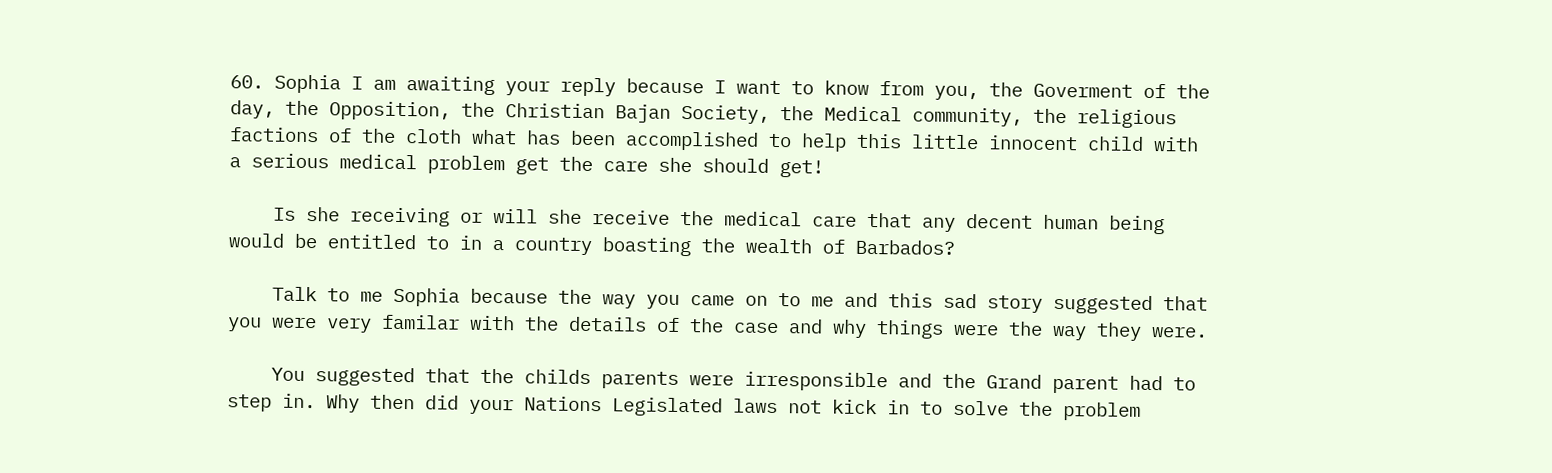60. Sophia I am awaiting your reply because I want to know from you, the Goverment of the day, the Opposition, the Christian Bajan Society, the Medical community, the religious factions of the cloth what has been accomplished to help this little innocent child with a serious medical problem get the care she should get!

    Is she receiving or will she receive the medical care that any decent human being would be entitled to in a country boasting the wealth of Barbados?

    Talk to me Sophia because the way you came on to me and this sad story suggested that you were very familar with the details of the case and why things were the way they were.

    You suggested that the childs parents were irresponsible and the Grand parent had to step in. Why then did your Nations Legislated laws not kick in to solve the problem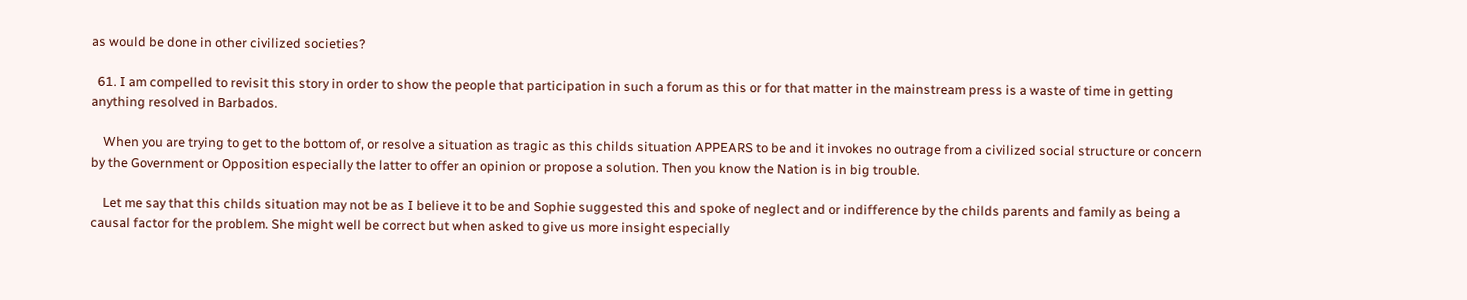as would be done in other civilized societies?

  61. I am compelled to revisit this story in order to show the people that participation in such a forum as this or for that matter in the mainstream press is a waste of time in getting anything resolved in Barbados.

    When you are trying to get to the bottom of, or resolve a situation as tragic as this childs situation APPEARS to be and it invokes no outrage from a civilized social structure or concern by the Government or Opposition especially the latter to offer an opinion or propose a solution. Then you know the Nation is in big trouble.

    Let me say that this childs situation may not be as I believe it to be and Sophie suggested this and spoke of neglect and or indifference by the childs parents and family as being a causal factor for the problem. She might well be correct but when asked to give us more insight especially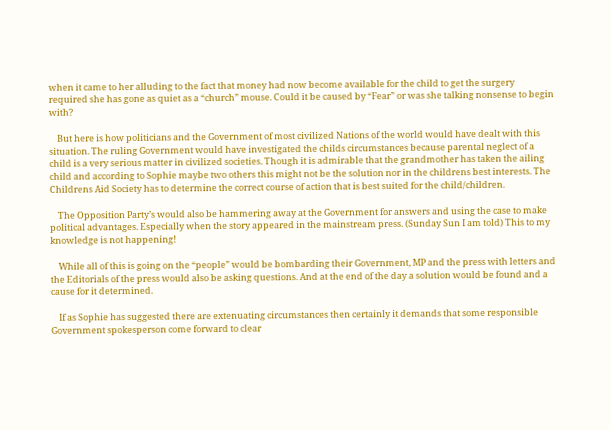when it came to her alluding to the fact that money had now become available for the child to get the surgery required she has gone as quiet as a “church” mouse. Could it be caused by “Fear” or was she talking nonsense to begin with?

    But here is how politicians and the Government of most civilized Nations of the world would have dealt with this situation. The ruling Government would have investigated the childs circumstances because parental neglect of a child is a very serious matter in civilized societies. Though it is admirable that the grandmother has taken the ailing child and according to Sophie maybe two others this might not be the solution nor in the childrens best interests. The Childrens Aid Society has to determine the correct course of action that is best suited for the child/children.

    The Opposition Party’s would also be hammering away at the Government for answers and using the case to make political advantages. Especially when the story appeared in the mainstream press. (Sunday Sun I am told) This to my knowledge is not happening!

    While all of this is going on the “people” would be bombarding their Government, MP and the press with letters and the Editorials of the press would also be asking questions. And at the end of the day a solution would be found and a cause for it determined.

    If as Sophie has suggested there are extenuating circumstances then certainly it demands that some responsible Government spokesperson come forward to clear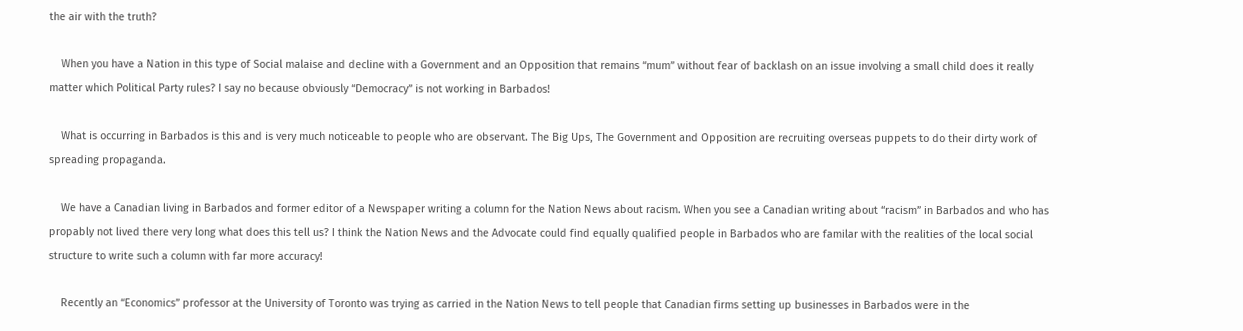the air with the truth?

    When you have a Nation in this type of Social malaise and decline with a Government and an Opposition that remains “mum” without fear of backlash on an issue involving a small child does it really matter which Political Party rules? I say no because obviously “Democracy” is not working in Barbados!

    What is occurring in Barbados is this and is very much noticeable to people who are observant. The Big Ups, The Government and Opposition are recruiting overseas puppets to do their dirty work of spreading propaganda.

    We have a Canadian living in Barbados and former editor of a Newspaper writing a column for the Nation News about racism. When you see a Canadian writing about “racism” in Barbados and who has propably not lived there very long what does this tell us? I think the Nation News and the Advocate could find equally qualified people in Barbados who are familar with the realities of the local social structure to write such a column with far more accuracy!

    Recently an “Economics” professor at the University of Toronto was trying as carried in the Nation News to tell people that Canadian firms setting up businesses in Barbados were in the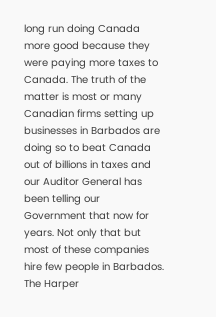long run doing Canada more good because they were paying more taxes to Canada. The truth of the matter is most or many Canadian firms setting up businesses in Barbados are doing so to beat Canada out of billions in taxes and our Auditor General has been telling our Government that now for years. Not only that but most of these companies hire few people in Barbados. The Harper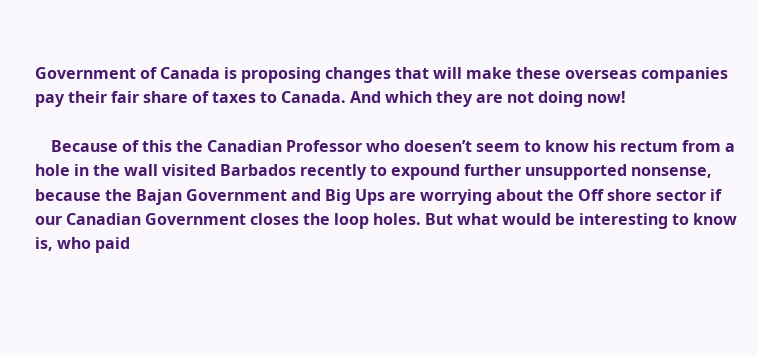Government of Canada is proposing changes that will make these overseas companies pay their fair share of taxes to Canada. And which they are not doing now!

    Because of this the Canadian Professor who doesen’t seem to know his rectum from a hole in the wall visited Barbados recently to expound further unsupported nonsense, because the Bajan Government and Big Ups are worrying about the Off shore sector if our Canadian Government closes the loop holes. But what would be interesting to know is, who paid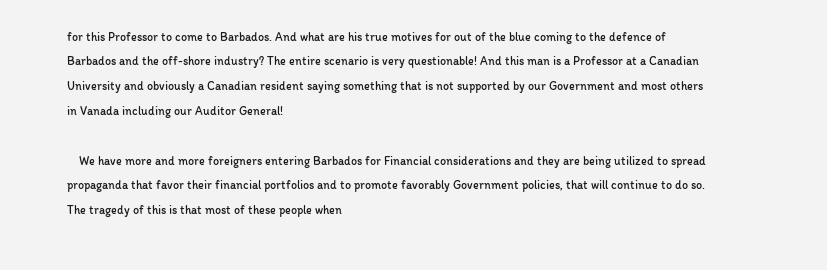for this Professor to come to Barbados. And what are his true motives for out of the blue coming to the defence of Barbados and the off-shore industry? The entire scenario is very questionable! And this man is a Professor at a Canadian University and obviously a Canadian resident saying something that is not supported by our Government and most others in Vanada including our Auditor General!

    We have more and more foreigners entering Barbados for Financial considerations and they are being utilized to spread propaganda that favor their financial portfolios and to promote favorably Government policies, that will continue to do so. The tragedy of this is that most of these people when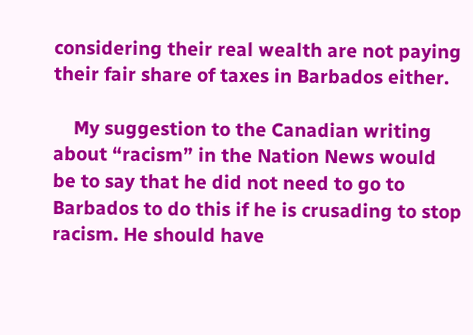considering their real wealth are not paying their fair share of taxes in Barbados either.

    My suggestion to the Canadian writing about “racism” in the Nation News would be to say that he did not need to go to Barbados to do this if he is crusading to stop racism. He should have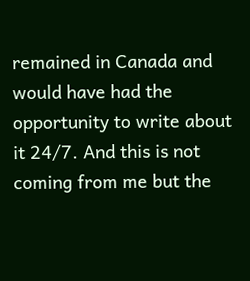remained in Canada and would have had the opportunity to write about it 24/7. And this is not coming from me but the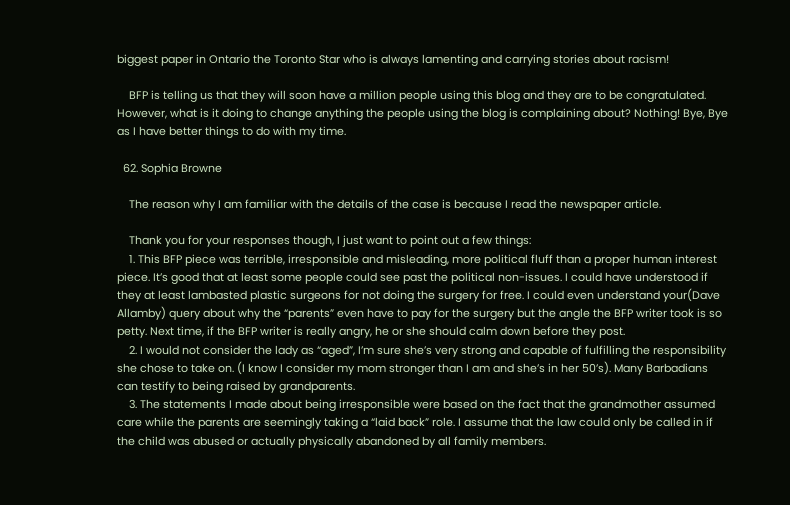biggest paper in Ontario the Toronto Star who is always lamenting and carrying stories about racism!

    BFP is telling us that they will soon have a million people using this blog and they are to be congratulated. However, what is it doing to change anything the people using the blog is complaining about? Nothing! Bye, Bye as I have better things to do with my time.

  62. Sophia Browne

    The reason why I am familiar with the details of the case is because I read the newspaper article.

    Thank you for your responses though, I just want to point out a few things:
    1. This BFP piece was terrible, irresponsible and misleading, more political fluff than a proper human interest piece. It’s good that at least some people could see past the political non-issues. I could have understood if they at least lambasted plastic surgeons for not doing the surgery for free. I could even understand your(Dave Allamby) query about why the “parents” even have to pay for the surgery but the angle the BFP writer took is so petty. Next time, if the BFP writer is really angry, he or she should calm down before they post.
    2. I would not consider the lady as “aged”, I’m sure she’s very strong and capable of fulfilling the responsibility she chose to take on. (I know I consider my mom stronger than I am and she’s in her 50’s). Many Barbadians can testify to being raised by grandparents.
    3. The statements I made about being irresponsible were based on the fact that the grandmother assumed care while the parents are seemingly taking a “laid back” role. I assume that the law could only be called in if the child was abused or actually physically abandoned by all family members.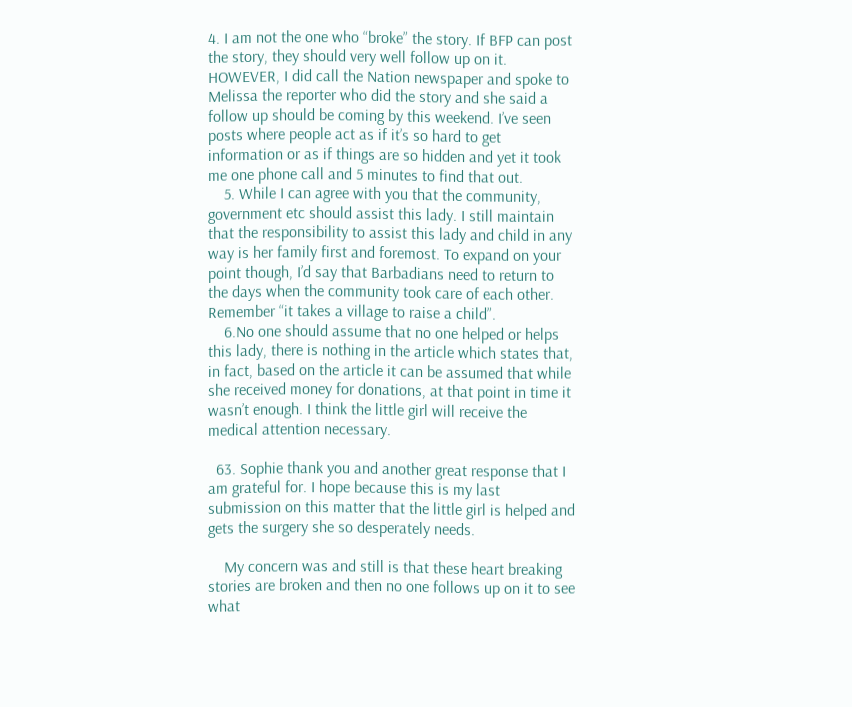4. I am not the one who “broke” the story. If BFP can post the story, they should very well follow up on it. HOWEVER, I did call the Nation newspaper and spoke to Melissa the reporter who did the story and she said a follow up should be coming by this weekend. I’ve seen posts where people act as if it’s so hard to get information or as if things are so hidden and yet it took me one phone call and 5 minutes to find that out.
    5. While I can agree with you that the community, government etc should assist this lady. I still maintain that the responsibility to assist this lady and child in any way is her family first and foremost. To expand on your point though, I’d say that Barbadians need to return to the days when the community took care of each other. Remember “it takes a village to raise a child”.
    6.No one should assume that no one helped or helps this lady, there is nothing in the article which states that, in fact, based on the article it can be assumed that while she received money for donations, at that point in time it wasn’t enough. I think the little girl will receive the medical attention necessary.

  63. Sophie thank you and another great response that I am grateful for. I hope because this is my last submission on this matter that the little girl is helped and gets the surgery she so desperately needs.

    My concern was and still is that these heart breaking stories are broken and then no one follows up on it to see what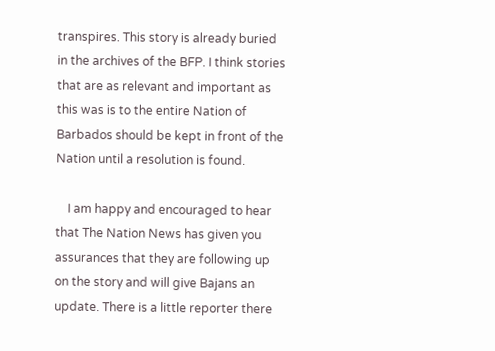transpires. This story is already buried in the archives of the BFP. I think stories that are as relevant and important as this was is to the entire Nation of Barbados should be kept in front of the Nation until a resolution is found.

    I am happy and encouraged to hear that The Nation News has given you assurances that they are following up on the story and will give Bajans an update. There is a little reporter there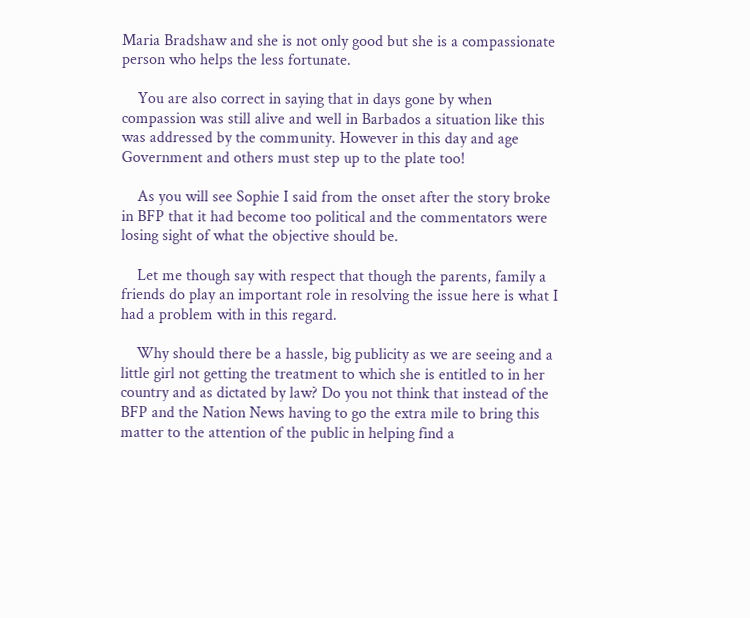Maria Bradshaw and she is not only good but she is a compassionate person who helps the less fortunate.

    You are also correct in saying that in days gone by when compassion was still alive and well in Barbados a situation like this was addressed by the community. However in this day and age Government and others must step up to the plate too!

    As you will see Sophie I said from the onset after the story broke in BFP that it had become too political and the commentators were losing sight of what the objective should be.

    Let me though say with respect that though the parents, family a friends do play an important role in resolving the issue here is what I had a problem with in this regard.

    Why should there be a hassle, big publicity as we are seeing and a little girl not getting the treatment to which she is entitled to in her country and as dictated by law? Do you not think that instead of the BFP and the Nation News having to go the extra mile to bring this matter to the attention of the public in helping find a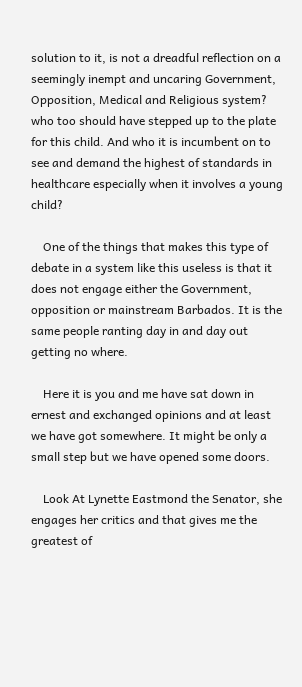solution to it, is not a dreadful reflection on a seemingly inempt and uncaring Government, Opposition, Medical and Religious system? who too should have stepped up to the plate for this child. And who it is incumbent on to see and demand the highest of standards in healthcare especially when it involves a young child?

    One of the things that makes this type of debate in a system like this useless is that it does not engage either the Government, opposition or mainstream Barbados. It is the same people ranting day in and day out getting no where.

    Here it is you and me have sat down in ernest and exchanged opinions and at least we have got somewhere. It might be only a small step but we have opened some doors.

    Look At Lynette Eastmond the Senator, she engages her critics and that gives me the greatest of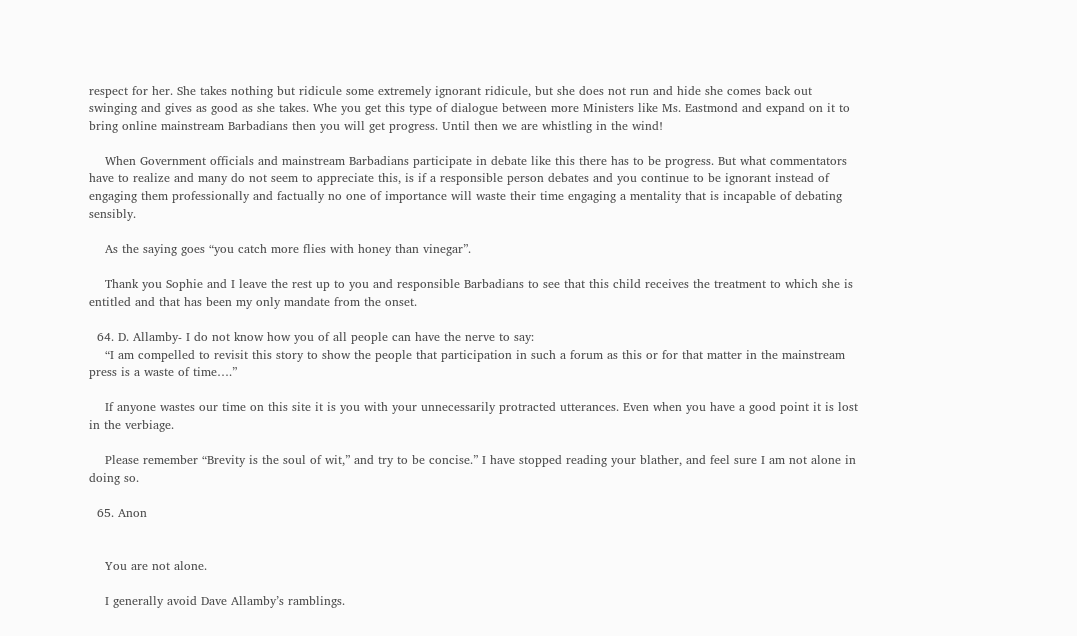respect for her. She takes nothing but ridicule some extremely ignorant ridicule, but she does not run and hide she comes back out swinging and gives as good as she takes. Whe you get this type of dialogue between more Ministers like Ms. Eastmond and expand on it to bring online mainstream Barbadians then you will get progress. Until then we are whistling in the wind!

    When Government officials and mainstream Barbadians participate in debate like this there has to be progress. But what commentators have to realize and many do not seem to appreciate this, is if a responsible person debates and you continue to be ignorant instead of engaging them professionally and factually no one of importance will waste their time engaging a mentality that is incapable of debating sensibly.

    As the saying goes “you catch more flies with honey than vinegar”.

    Thank you Sophie and I leave the rest up to you and responsible Barbadians to see that this child receives the treatment to which she is entitled and that has been my only mandate from the onset.

  64. D. Allamby- I do not know how you of all people can have the nerve to say:
    “I am compelled to revisit this story to show the people that participation in such a forum as this or for that matter in the mainstream press is a waste of time….”

    If anyone wastes our time on this site it is you with your unnecessarily protracted utterances. Even when you have a good point it is lost in the verbiage.

    Please remember “Brevity is the soul of wit,” and try to be concise.” I have stopped reading your blather, and feel sure I am not alone in doing so.

  65. Anon


    You are not alone.

    I generally avoid Dave Allamby’s ramblings.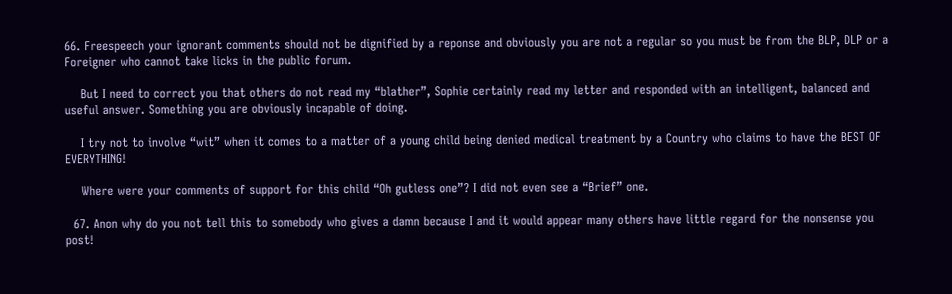66. Freespeech your ignorant comments should not be dignified by a reponse and obviously you are not a regular so you must be from the BLP, DLP or a Foreigner who cannot take licks in the public forum.

    But I need to correct you that others do not read my “blather”, Sophie certainly read my letter and responded with an intelligent, balanced and useful answer. Something you are obviously incapable of doing.

    I try not to involve “wit” when it comes to a matter of a young child being denied medical treatment by a Country who claims to have the BEST OF EVERYTHING!

    Where were your comments of support for this child “Oh gutless one”? I did not even see a “Brief” one.

  67. Anon why do you not tell this to somebody who gives a damn because I and it would appear many others have little regard for the nonsense you post!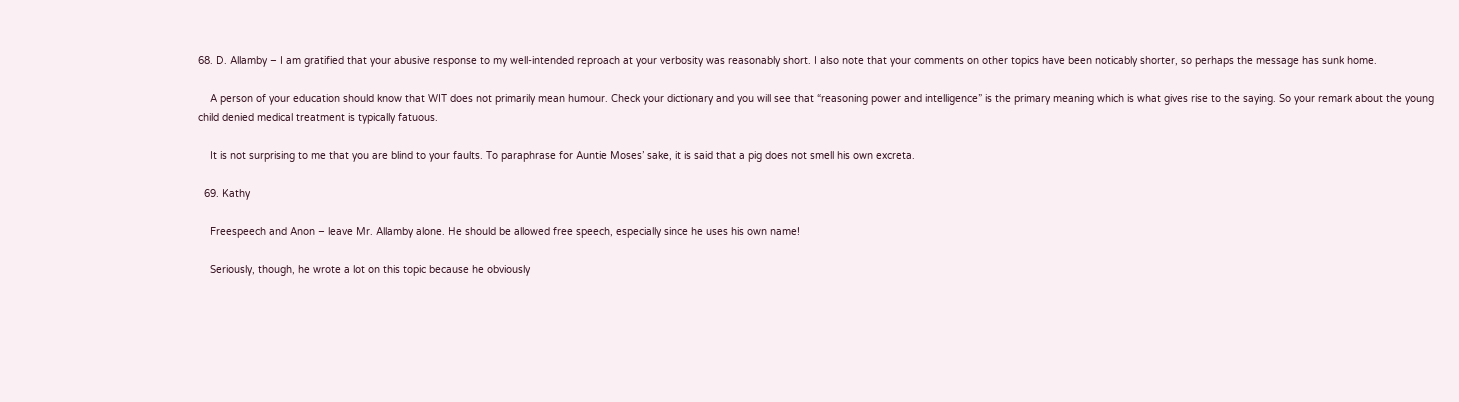68. D. Allamby – I am gratified that your abusive response to my well-intended reproach at your verbosity was reasonably short. I also note that your comments on other topics have been noticably shorter, so perhaps the message has sunk home.

    A person of your education should know that WIT does not primarily mean humour. Check your dictionary and you will see that “reasoning power and intelligence” is the primary meaning which is what gives rise to the saying. So your remark about the young child denied medical treatment is typically fatuous.

    It is not surprising to me that you are blind to your faults. To paraphrase for Auntie Moses’ sake, it is said that a pig does not smell his own excreta.

  69. Kathy

    Freespeech and Anon – leave Mr. Allamby alone. He should be allowed free speech, especially since he uses his own name!

    Seriously, though, he wrote a lot on this topic because he obviously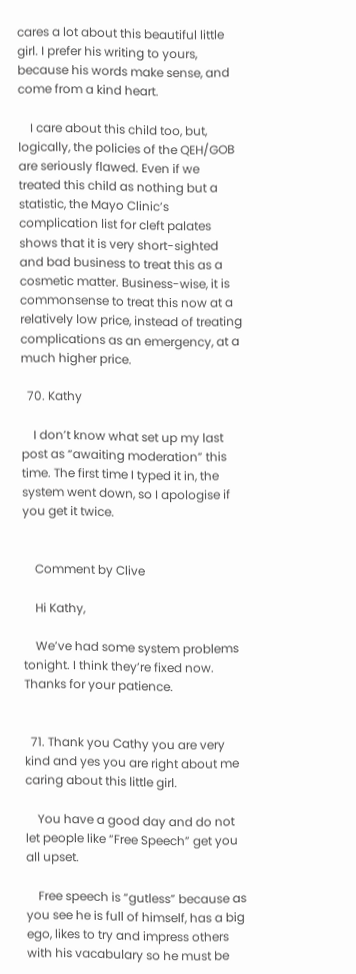cares a lot about this beautiful little girl. I prefer his writing to yours, because his words make sense, and come from a kind heart.

    I care about this child too, but, logically, the policies of the QEH/GOB are seriously flawed. Even if we treated this child as nothing but a statistic, the Mayo Clinic’s complication list for cleft palates shows that it is very short-sighted and bad business to treat this as a cosmetic matter. Business-wise, it is commonsense to treat this now at a relatively low price, instead of treating complications as an emergency, at a much higher price.

  70. Kathy

    I don’t know what set up my last post as “awaiting moderation” this time. The first time I typed it in, the system went down, so I apologise if you get it twice.


    Comment by Clive

    Hi Kathy,

    We’ve had some system problems tonight. I think they’re fixed now. Thanks for your patience.


  71. Thank you Cathy you are very kind and yes you are right about me caring about this little girl.

    You have a good day and do not let people like “Free Speech” get you all upset.

    Free speech is “gutless” because as you see he is full of himself, has a big ego, likes to try and impress others with his vacabulary so he must be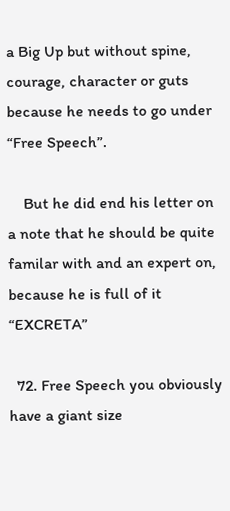a Big Up but without spine, courage, character or guts because he needs to go under “Free Speech”.

    But he did end his letter on a note that he should be quite familar with and an expert on, because he is full of it “EXCRETA”

  72. Free Speech you obviously have a giant size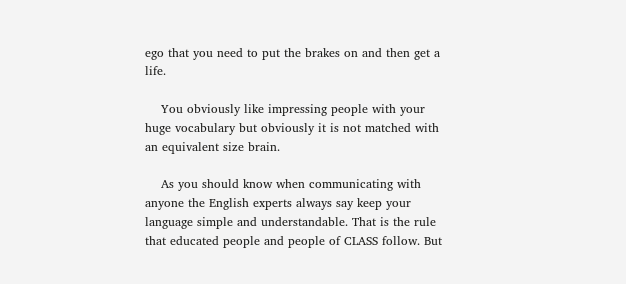ego that you need to put the brakes on and then get a life.

    You obviously like impressing people with your huge vocabulary but obviously it is not matched with an equivalent size brain.

    As you should know when communicating with anyone the English experts always say keep your language simple and understandable. That is the rule that educated people and people of CLASS follow. But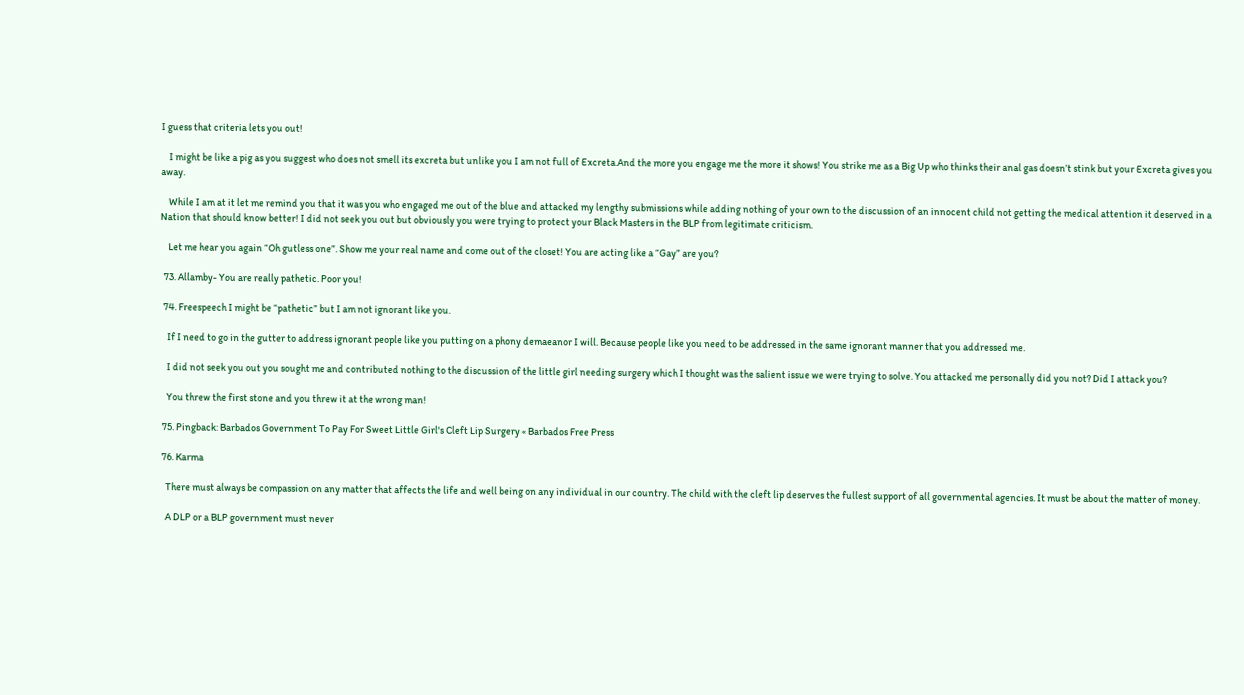I guess that criteria lets you out!

    I might be like a pig as you suggest who does not smell its excreta but unlike you I am not full of Excreta.And the more you engage me the more it shows! You strike me as a Big Up who thinks their anal gas doesn’t stink but your Excreta gives you away.

    While I am at it let me remind you that it was you who engaged me out of the blue and attacked my lengthy submissions while adding nothing of your own to the discussion of an innocent child not getting the medical attention it deserved in a Nation that should know better! I did not seek you out but obviously you were trying to protect your Black Masters in the BLP from legitimate criticism.

    Let me hear you again “Oh gutless one”. Show me your real name and come out of the closet! You are acting like a “Gay” are you?

  73. Allamby- You are really pathetic. Poor you!

  74. Freespeech I might be “pathetic” but I am not ignorant like you.

    If I need to go in the gutter to address ignorant people like you putting on a phony demaeanor I will. Because people like you need to be addressed in the same ignorant manner that you addressed me.

    I did not seek you out you sought me and contributed nothing to the discussion of the little girl needing surgery which I thought was the salient issue we were trying to solve. You attacked me personally did you not? Did I attack you?

    You threw the first stone and you threw it at the wrong man!

  75. Pingback: Barbados Government To Pay For Sweet Little Girl's Cleft Lip Surgery « Barbados Free Press

  76. Karma

    There must always be compassion on any matter that affects the life and well being on any individual in our country. The child with the cleft lip deserves the fullest support of all governmental agencies. It must be about the matter of money.

    A DLP or a BLP government must never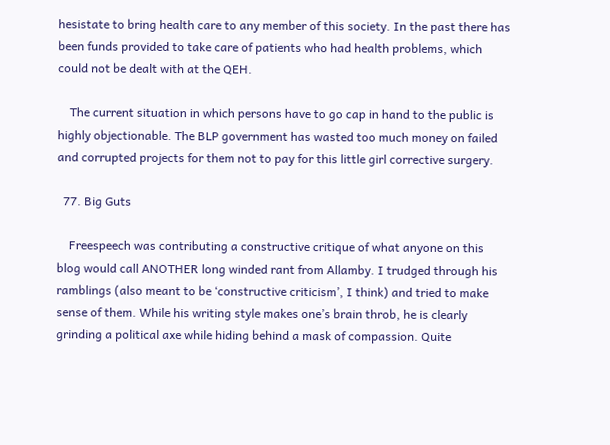hesistate to bring health care to any member of this society. In the past there has been funds provided to take care of patients who had health problems, which could not be dealt with at the QEH.

    The current situation in which persons have to go cap in hand to the public is highly objectionable. The BLP government has wasted too much money on failed and corrupted projects for them not to pay for this little girl corrective surgery.

  77. Big Guts

    Freespeech was contributing a constructive critique of what anyone on this blog would call ANOTHER long winded rant from Allamby. I trudged through his ramblings (also meant to be ‘constructive criticism’, I think) and tried to make sense of them. While his writing style makes one’s brain throb, he is clearly grinding a political axe while hiding behind a mask of compassion. Quite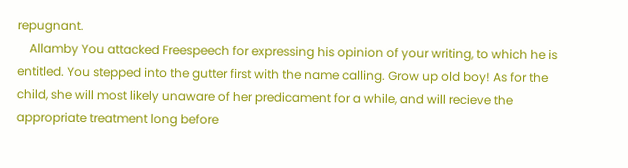repugnant.
    Allamby You attacked Freespeech for expressing his opinion of your writing, to which he is entitled. You stepped into the gutter first with the name calling. Grow up old boy! As for the child, she will most likely unaware of her predicament for a while, and will recieve the appropriate treatment long before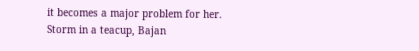it becomes a major problem for her. Storm in a teacup, Bajan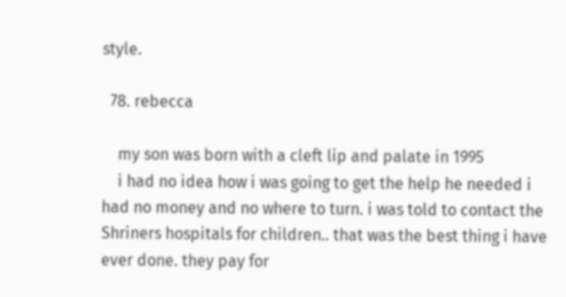style.

  78. rebecca

    my son was born with a cleft lip and palate in 1995
    i had no idea how i was going to get the help he needed i had no money and no where to turn. i was told to contact the Shriners hospitals for children.. that was the best thing i have ever done. they pay for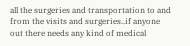all the surgeries and transportation to and from the visits and surgeries..if anyone out there needs any kind of medical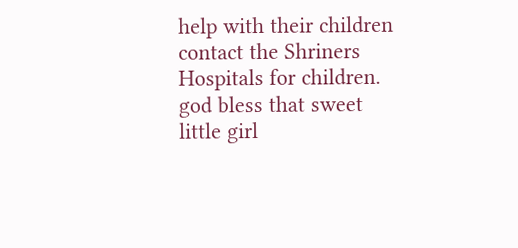help with their children contact the Shriners Hospitals for children. god bless that sweet little girl